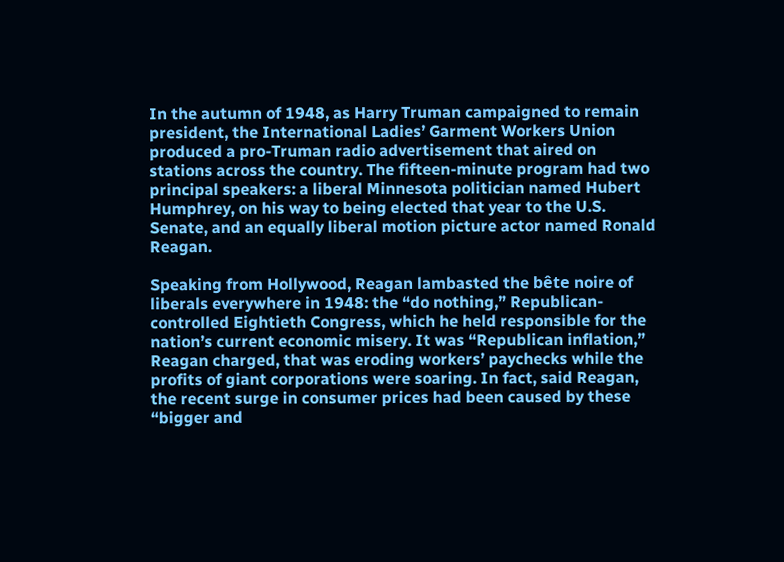In the autumn of 1948, as Harry Truman campaigned to remain president, the International Ladies’ Garment Workers Union produced a pro-Truman radio advertisement that aired on stations across the country. The fifteen-minute program had two principal speakers: a liberal Minnesota politician named Hubert Humphrey, on his way to being elected that year to the U.S. Senate, and an equally liberal motion picture actor named Ronald Reagan.

Speaking from Hollywood, Reagan lambasted the bête noire of liberals everywhere in 1948: the “do nothing,” Republican-controlled Eightieth Congress, which he held responsible for the nation’s current economic misery. It was “Republican inflation,” Reagan charged, that was eroding workers’ paychecks while the profits of giant corporations were soaring. In fact, said Reagan, the recent surge in consumer prices had been caused by these “bigger and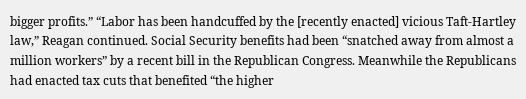bigger profits.” “Labor has been handcuffed by the [recently enacted] vicious Taft-Hartley law,” Reagan continued. Social Security benefits had been “snatched away from almost a million workers” by a recent bill in the Republican Congress. Meanwhile the Republicans had enacted tax cuts that benefited “the higher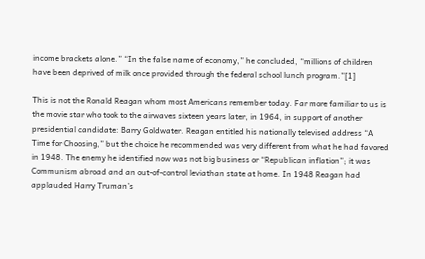income brackets alone.” “In the false name of economy,” he concluded, “millions of children have been deprived of milk once provided through the federal school lunch program.”[1]

This is not the Ronald Reagan whom most Americans remember today. Far more familiar to us is the movie star who took to the airwaves sixteen years later, in 1964, in support of another presidential candidate: Barry Goldwater. Reagan entitled his nationally televised address “A Time for Choosing,” but the choice he recommended was very different from what he had favored in 1948. The enemy he identified now was not big business or “Republican inflation”; it was Communism abroad and an out-of-control leviathan state at home. In 1948 Reagan had applauded Harry Truman’s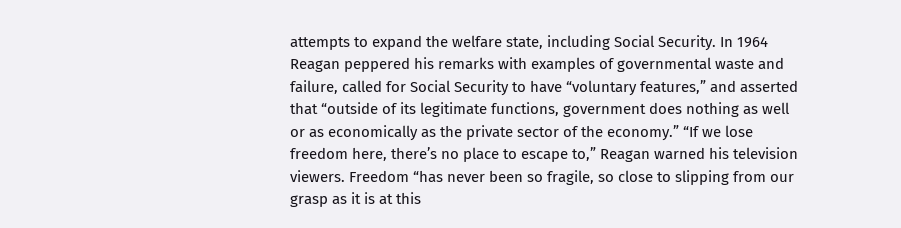attempts to expand the welfare state, including Social Security. In 1964 Reagan peppered his remarks with examples of governmental waste and failure, called for Social Security to have “voluntary features,” and asserted that “outside of its legitimate functions, government does nothing as well or as economically as the private sector of the economy.” “If we lose freedom here, there’s no place to escape to,” Reagan warned his television viewers. Freedom “has never been so fragile, so close to slipping from our grasp as it is at this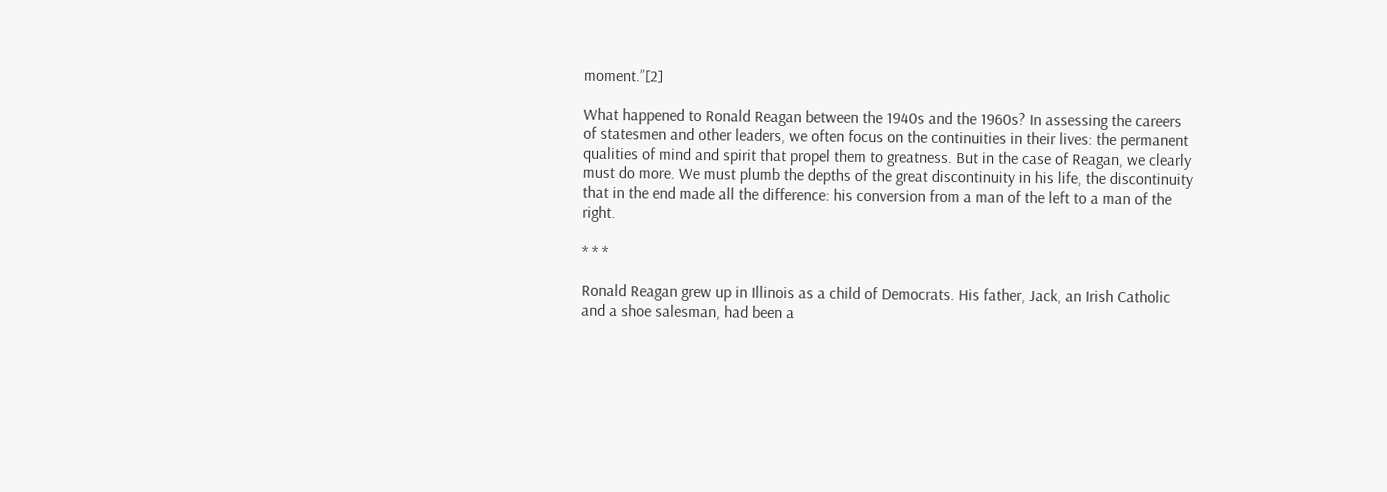moment.”[2]

What happened to Ronald Reagan between the 1940s and the 1960s? In assessing the careers of statesmen and other leaders, we often focus on the continuities in their lives: the permanent qualities of mind and spirit that propel them to greatness. But in the case of Reagan, we clearly must do more. We must plumb the depths of the great discontinuity in his life, the discontinuity that in the end made all the difference: his conversion from a man of the left to a man of the right.

* * *

Ronald Reagan grew up in Illinois as a child of Democrats. His father, Jack, an Irish Catholic and a shoe salesman, had been a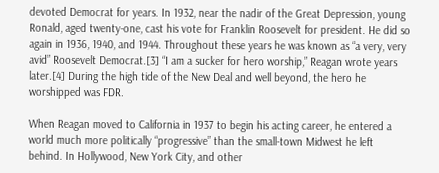devoted Democrat for years. In 1932, near the nadir of the Great Depression, young Ronald, aged twenty-one, cast his vote for Franklin Roosevelt for president. He did so again in 1936, 1940, and 1944. Throughout these years he was known as “a very, very avid” Roosevelt Democrat.[3] “I am a sucker for hero worship,” Reagan wrote years later.[4] During the high tide of the New Deal and well beyond, the hero he worshipped was FDR.

When Reagan moved to California in 1937 to begin his acting career, he entered a world much more politically “progressive” than the small-town Midwest he left behind. In Hollywood, New York City, and other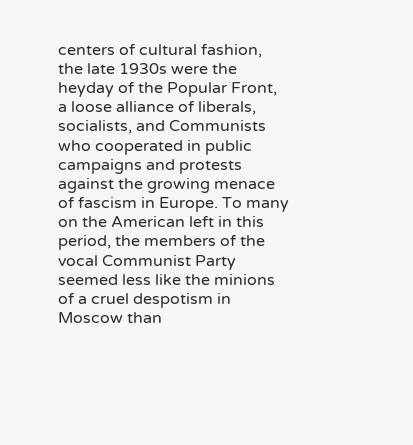centers of cultural fashion, the late 1930s were the heyday of the Popular Front, a loose alliance of liberals, socialists, and Communists who cooperated in public campaigns and protests against the growing menace of fascism in Europe. To many on the American left in this period, the members of the vocal Communist Party seemed less like the minions of a cruel despotism in Moscow than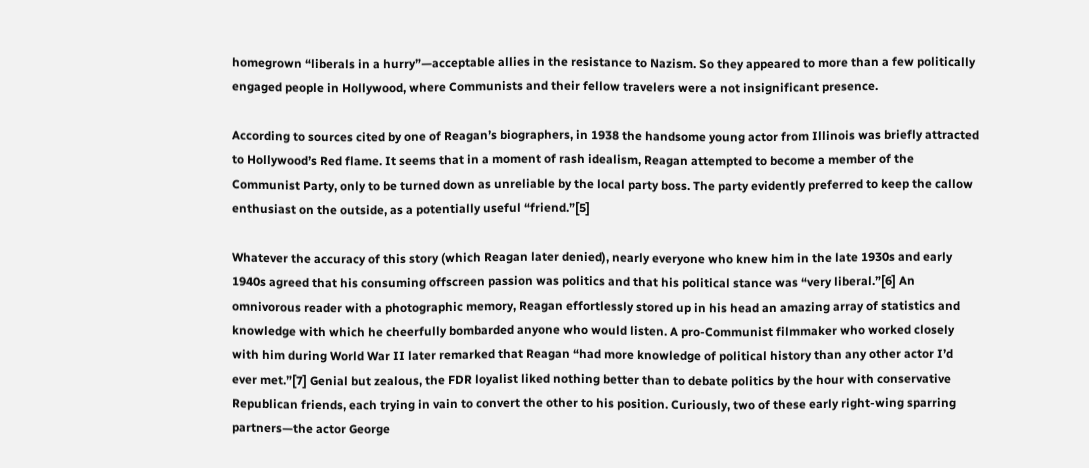homegrown “liberals in a hurry”—acceptable allies in the resistance to Nazism. So they appeared to more than a few politically engaged people in Hollywood, where Communists and their fellow travelers were a not insignificant presence.

According to sources cited by one of Reagan’s biographers, in 1938 the handsome young actor from Illinois was briefly attracted to Hollywood’s Red flame. It seems that in a moment of rash idealism, Reagan attempted to become a member of the Communist Party, only to be turned down as unreliable by the local party boss. The party evidently preferred to keep the callow enthusiast on the outside, as a potentially useful “friend.”[5]

Whatever the accuracy of this story (which Reagan later denied), nearly everyone who knew him in the late 1930s and early 1940s agreed that his consuming offscreen passion was politics and that his political stance was “very liberal.”[6] An omnivorous reader with a photographic memory, Reagan effortlessly stored up in his head an amazing array of statistics and knowledge with which he cheerfully bombarded anyone who would listen. A pro-Communist filmmaker who worked closely with him during World War II later remarked that Reagan “had more knowledge of political history than any other actor I’d ever met.”[7] Genial but zealous, the FDR loyalist liked nothing better than to debate politics by the hour with conservative Republican friends, each trying in vain to convert the other to his position. Curiously, two of these early right-wing sparring partners—the actor George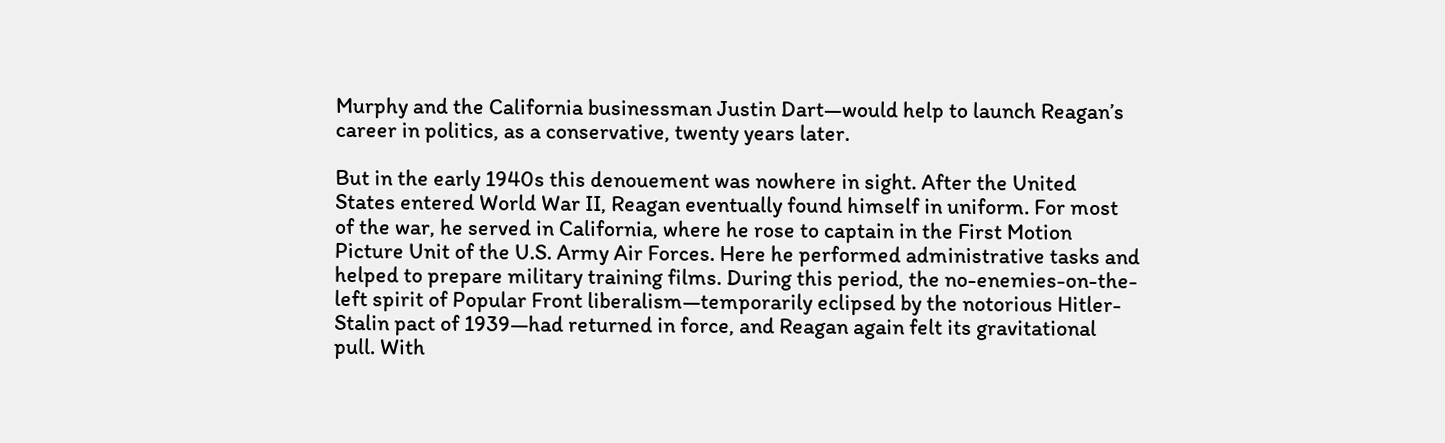Murphy and the California businessman Justin Dart—would help to launch Reagan’s career in politics, as a conservative, twenty years later.

But in the early 1940s this denouement was nowhere in sight. After the United States entered World War II, Reagan eventually found himself in uniform. For most of the war, he served in California, where he rose to captain in the First Motion Picture Unit of the U.S. Army Air Forces. Here he performed administrative tasks and helped to prepare military training films. During this period, the no-enemies-on-the-left spirit of Popular Front liberalism—temporarily eclipsed by the notorious Hitler-Stalin pact of 1939—had returned in force, and Reagan again felt its gravitational pull. With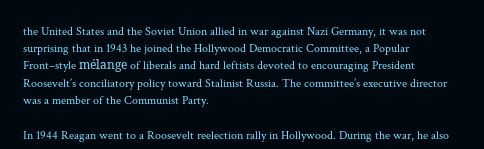the United States and the Soviet Union allied in war against Nazi Germany, it was not surprising that in 1943 he joined the Hollywood Democratic Committee, a Popular Front–style mélange of liberals and hard leftists devoted to encouraging President Roosevelt’s conciliatory policy toward Stalinist Russia. The committee’s executive director was a member of the Communist Party.

In 1944 Reagan went to a Roosevelt reelection rally in Hollywood. During the war, he also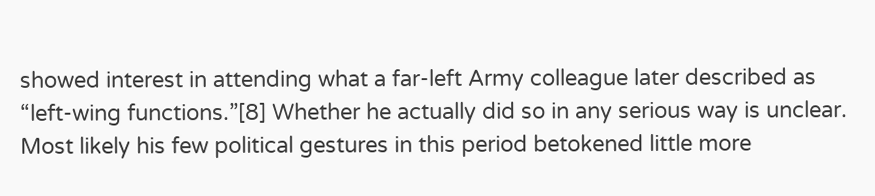showed interest in attending what a far-left Army colleague later described as “left-wing functions.”[8] Whether he actually did so in any serious way is unclear. Most likely his few political gestures in this period betokened little more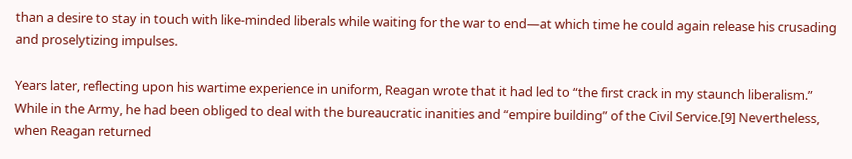than a desire to stay in touch with like-minded liberals while waiting for the war to end—at which time he could again release his crusading and proselytizing impulses.

Years later, reflecting upon his wartime experience in uniform, Reagan wrote that it had led to “the first crack in my staunch liberalism.” While in the Army, he had been obliged to deal with the bureaucratic inanities and “empire building” of the Civil Service.[9] Nevertheless, when Reagan returned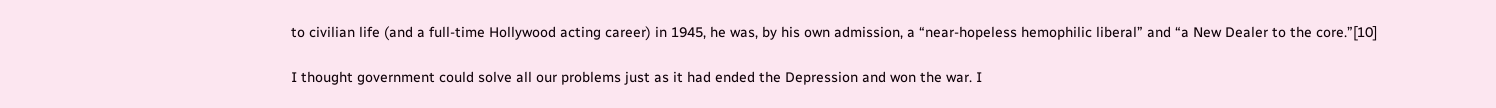to civilian life (and a full-time Hollywood acting career) in 1945, he was, by his own admission, a “near-hopeless hemophilic liberal” and “a New Dealer to the core.”[10]

I thought government could solve all our problems just as it had ended the Depression and won the war. I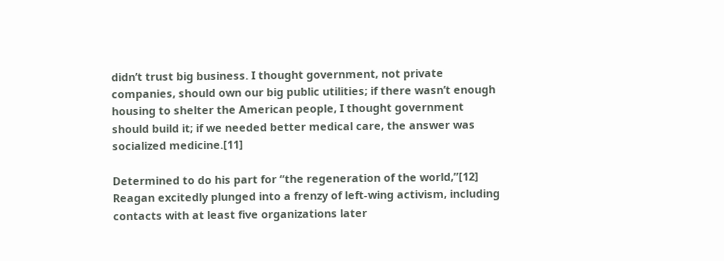didn’t trust big business. I thought government, not private companies, should own our big public utilities; if there wasn’t enough housing to shelter the American people, I thought government should build it; if we needed better medical care, the answer was socialized medicine.[11]

Determined to do his part for “the regeneration of the world,”[12] Reagan excitedly plunged into a frenzy of left-wing activism, including contacts with at least five organizations later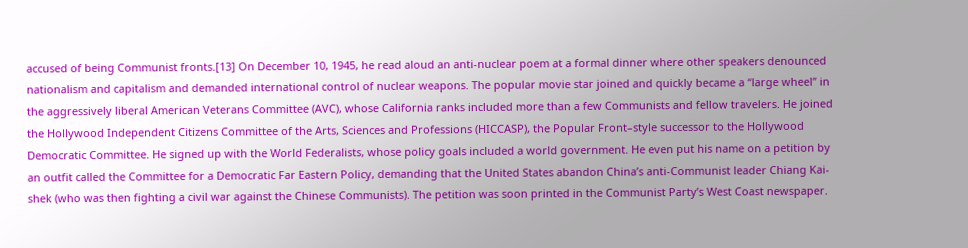accused of being Communist fronts.[13] On December 10, 1945, he read aloud an anti-nuclear poem at a formal dinner where other speakers denounced nationalism and capitalism and demanded international control of nuclear weapons. The popular movie star joined and quickly became a “large wheel” in the aggressively liberal American Veterans Committee (AVC), whose California ranks included more than a few Communists and fellow travelers. He joined the Hollywood Independent Citizens Committee of the Arts, Sciences and Professions (HICCASP), the Popular Front–style successor to the Hollywood Democratic Committee. He signed up with the World Federalists, whose policy goals included a world government. He even put his name on a petition by an outfit called the Committee for a Democratic Far Eastern Policy, demanding that the United States abandon China’s anti-Communist leader Chiang Kai-shek (who was then fighting a civil war against the Chinese Communists). The petition was soon printed in the Communist Party’s West Coast newspaper.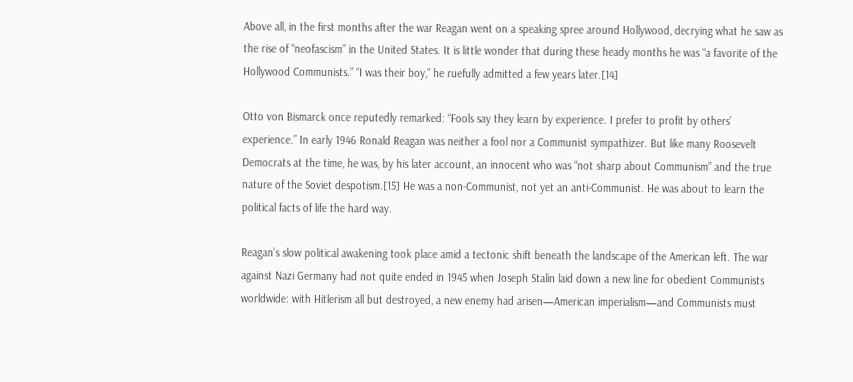Above all, in the first months after the war Reagan went on a speaking spree around Hollywood, decrying what he saw as the rise of “neofascism” in the United States. It is little wonder that during these heady months he was “a favorite of the Hollywood Communists.” “I was their boy,” he ruefully admitted a few years later.[14]

Otto von Bismarck once reputedly remarked: “Fools say they learn by experience. I prefer to profit by others’ experience.” In early 1946 Ronald Reagan was neither a fool nor a Communist sympathizer. But like many Roosevelt Democrats at the time, he was, by his later account, an innocent who was “not sharp about Communism” and the true nature of the Soviet despotism.[15] He was a non-Communist, not yet an anti-Communist. He was about to learn the political facts of life the hard way.

Reagan’s slow political awakening took place amid a tectonic shift beneath the landscape of the American left. The war against Nazi Germany had not quite ended in 1945 when Joseph Stalin laid down a new line for obedient Communists worldwide: with Hitlerism all but destroyed, a new enemy had arisen—American imperialism—and Communists must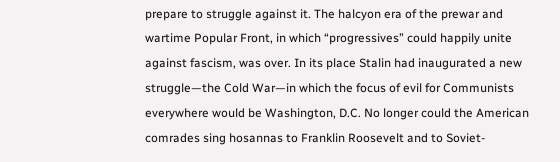prepare to struggle against it. The halcyon era of the prewar and wartime Popular Front, in which “progressives” could happily unite against fascism, was over. In its place Stalin had inaugurated a new struggle—the Cold War—in which the focus of evil for Communists everywhere would be Washington, D.C. No longer could the American comrades sing hosannas to Franklin Roosevelt and to Soviet-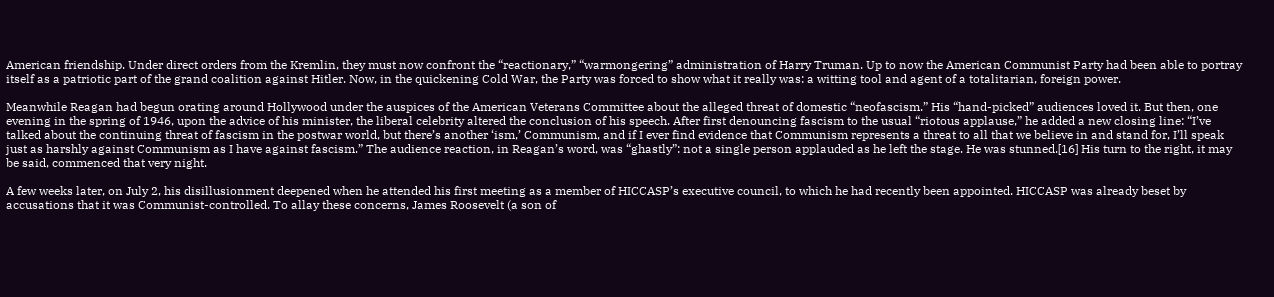American friendship. Under direct orders from the Kremlin, they must now confront the “reactionary,” “warmongering” administration of Harry Truman. Up to now the American Communist Party had been able to portray itself as a patriotic part of the grand coalition against Hitler. Now, in the quickening Cold War, the Party was forced to show what it really was: a witting tool and agent of a totalitarian, foreign power.

Meanwhile Reagan had begun orating around Hollywood under the auspices of the American Veterans Committee about the alleged threat of domestic “neofascism.” His “hand-picked” audiences loved it. But then, one evening in the spring of 1946, upon the advice of his minister, the liberal celebrity altered the conclusion of his speech. After first denouncing fascism to the usual “riotous applause,” he added a new closing line: “I’ve talked about the continuing threat of fascism in the postwar world, but there’s another ‘ism,’ Communism, and if I ever find evidence that Communism represents a threat to all that we believe in and stand for, I’ll speak just as harshly against Communism as I have against fascism.” The audience reaction, in Reagan’s word, was “ghastly”: not a single person applauded as he left the stage. He was stunned.[16] His turn to the right, it may be said, commenced that very night.

A few weeks later, on July 2, his disillusionment deepened when he attended his first meeting as a member of HICCASP’s executive council, to which he had recently been appointed. HICCASP was already beset by accusations that it was Communist-controlled. To allay these concerns, James Roosevelt (a son of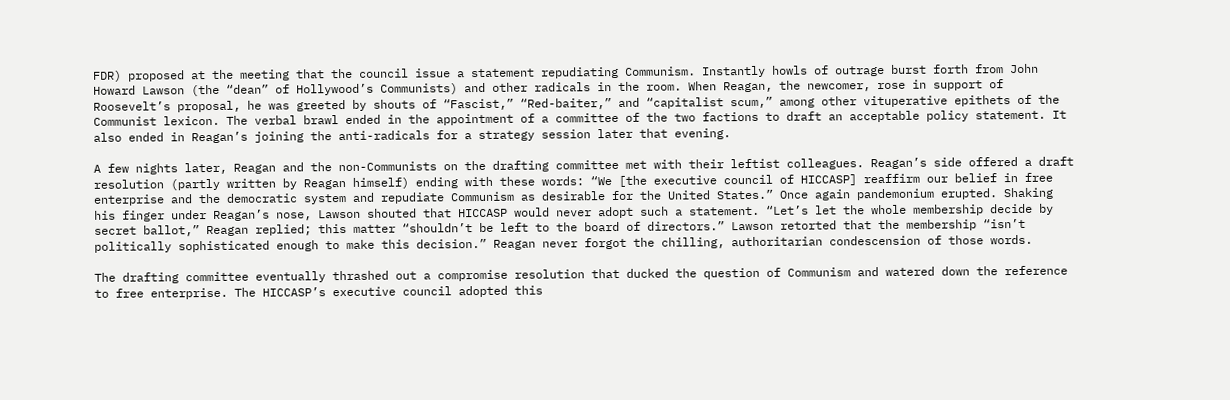FDR) proposed at the meeting that the council issue a statement repudiating Communism. Instantly howls of outrage burst forth from John Howard Lawson (the “dean” of Hollywood’s Communists) and other radicals in the room. When Reagan, the newcomer, rose in support of Roosevelt’s proposal, he was greeted by shouts of “Fascist,” “Red-baiter,” and “capitalist scum,” among other vituperative epithets of the Communist lexicon. The verbal brawl ended in the appointment of a committee of the two factions to draft an acceptable policy statement. It also ended in Reagan’s joining the anti-radicals for a strategy session later that evening.

A few nights later, Reagan and the non-Communists on the drafting committee met with their leftist colleagues. Reagan’s side offered a draft resolution (partly written by Reagan himself) ending with these words: “We [the executive council of HICCASP] reaffirm our belief in free enterprise and the democratic system and repudiate Communism as desirable for the United States.” Once again pandemonium erupted. Shaking his finger under Reagan’s nose, Lawson shouted that HICCASP would never adopt such a statement. “Let’s let the whole membership decide by secret ballot,” Reagan replied; this matter “shouldn’t be left to the board of directors.” Lawson retorted that the membership “isn’t politically sophisticated enough to make this decision.” Reagan never forgot the chilling, authoritarian condescension of those words.

The drafting committee eventually thrashed out a compromise resolution that ducked the question of Communism and watered down the reference to free enterprise. The HICCASP’s executive council adopted this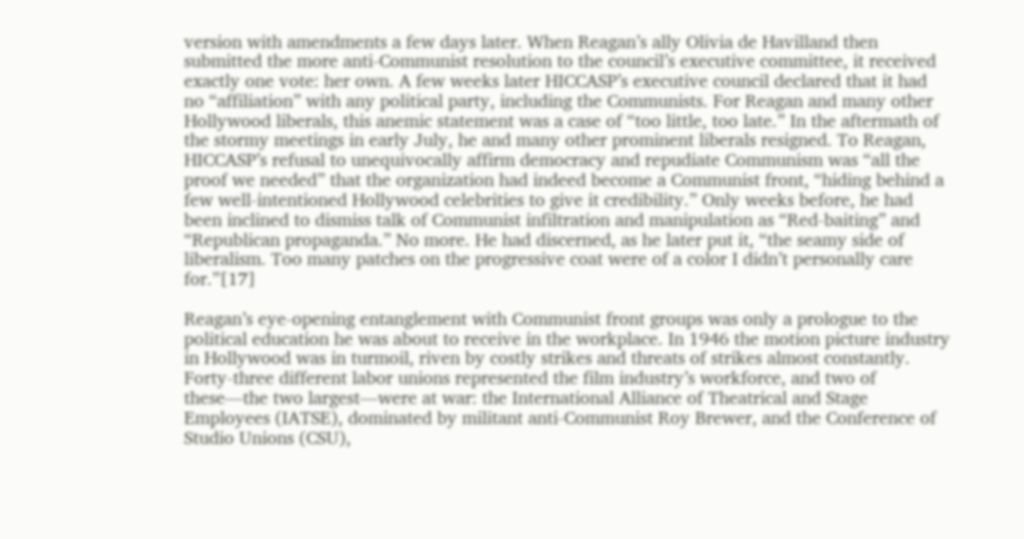version with amendments a few days later. When Reagan’s ally Olivia de Havilland then submitted the more anti-Communist resolution to the council’s executive committee, it received exactly one vote: her own. A few weeks later HICCASP’s executive council declared that it had no “affiliation” with any political party, including the Communists. For Reagan and many other Hollywood liberals, this anemic statement was a case of “too little, too late.” In the aftermath of the stormy meetings in early July, he and many other prominent liberals resigned. To Reagan, HICCASP’s refusal to unequivocally affirm democracy and repudiate Communism was “all the proof we needed” that the organization had indeed become a Communist front, “hiding behind a few well-intentioned Hollywood celebrities to give it credibility.” Only weeks before, he had been inclined to dismiss talk of Communist infiltration and manipulation as “Red-baiting” and “Republican propaganda.” No more. He had discerned, as he later put it, “the seamy side of liberalism. Too many patches on the progressive coat were of a color I didn’t personally care for.”[17]

Reagan’s eye-opening entanglement with Communist front groups was only a prologue to the political education he was about to receive in the workplace. In 1946 the motion picture industry in Hollywood was in turmoil, riven by costly strikes and threats of strikes almost constantly. Forty-three different labor unions represented the film industry’s workforce, and two of these—the two largest—were at war: the International Alliance of Theatrical and Stage Employees (IATSE), dominated by militant anti-Communist Roy Brewer, and the Conference of Studio Unions (CSU),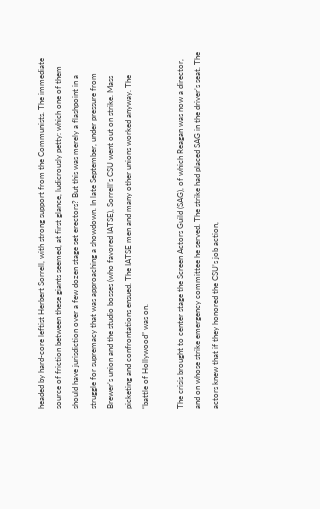headed by hard-core leftist Herbert Sorrell, with strong support from the Communists. The immediate source of friction between these giants seemed, at first glance, ludicrously petty: which one of them should have jurisdiction over a few dozen stage set erectors? But this was merely a flashpoint in a struggle for supremacy that was approaching a showdown. In late September, under pressure from Brewer’s union and the studio bosses (who favored IATSE), Sorrell’s CSU went out on strike. Mass picketing and confrontations ensued. The IATSE men and many other unions worked anyway. The “battle of Hollywood” was on.

The crisis brought to center stage the Screen Actors Guild (SAG), of which Reagan was now a director, and on whose strike emergency committee he served. The strike had placed SAG in the driver’s seat. The actors knew that if they honored the CSU’s job action,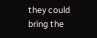they could bring the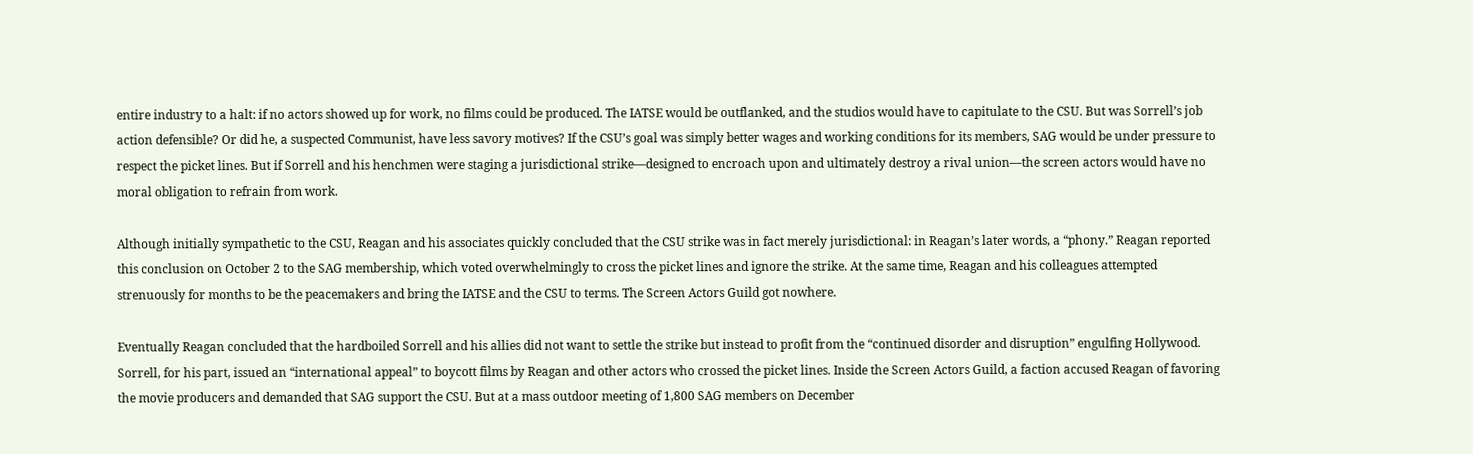entire industry to a halt: if no actors showed up for work, no films could be produced. The IATSE would be outflanked, and the studios would have to capitulate to the CSU. But was Sorrell’s job action defensible? Or did he, a suspected Communist, have less savory motives? If the CSU’s goal was simply better wages and working conditions for its members, SAG would be under pressure to respect the picket lines. But if Sorrell and his henchmen were staging a jurisdictional strike—designed to encroach upon and ultimately destroy a rival union—the screen actors would have no moral obligation to refrain from work.

Although initially sympathetic to the CSU, Reagan and his associates quickly concluded that the CSU strike was in fact merely jurisdictional: in Reagan’s later words, a “phony.” Reagan reported this conclusion on October 2 to the SAG membership, which voted overwhelmingly to cross the picket lines and ignore the strike. At the same time, Reagan and his colleagues attempted strenuously for months to be the peacemakers and bring the IATSE and the CSU to terms. The Screen Actors Guild got nowhere.

Eventually Reagan concluded that the hardboiled Sorrell and his allies did not want to settle the strike but instead to profit from the “continued disorder and disruption” engulfing Hollywood. Sorrell, for his part, issued an “international appeal” to boycott films by Reagan and other actors who crossed the picket lines. Inside the Screen Actors Guild, a faction accused Reagan of favoring the movie producers and demanded that SAG support the CSU. But at a mass outdoor meeting of 1,800 SAG members on December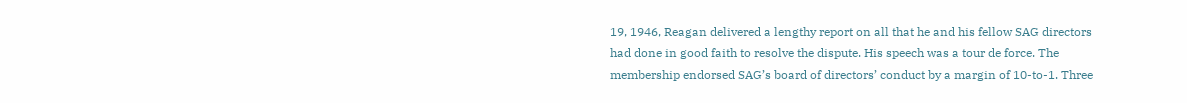19, 1946, Reagan delivered a lengthy report on all that he and his fellow SAG directors had done in good faith to resolve the dispute. His speech was a tour de force. The membership endorsed SAG’s board of directors’ conduct by a margin of 10-to-1. Three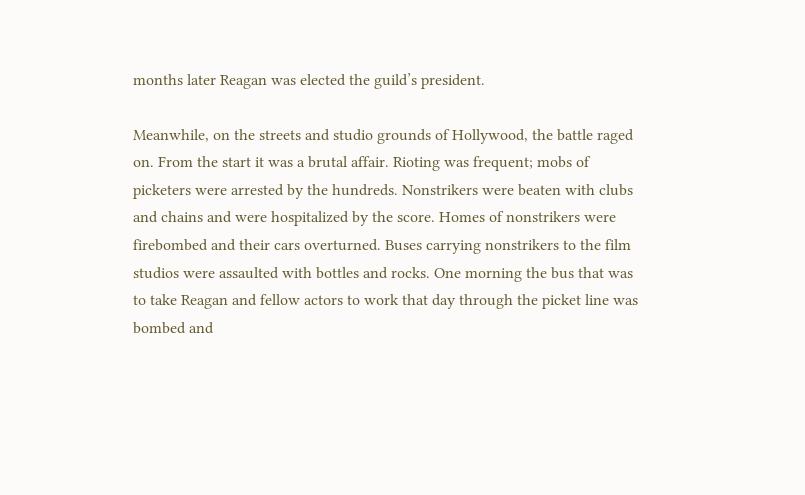months later Reagan was elected the guild’s president.

Meanwhile, on the streets and studio grounds of Hollywood, the battle raged on. From the start it was a brutal affair. Rioting was frequent; mobs of picketers were arrested by the hundreds. Nonstrikers were beaten with clubs and chains and were hospitalized by the score. Homes of nonstrikers were firebombed and their cars overturned. Buses carrying nonstrikers to the film studios were assaulted with bottles and rocks. One morning the bus that was to take Reagan and fellow actors to work that day through the picket line was bombed and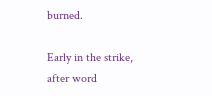burned.

Early in the strike, after word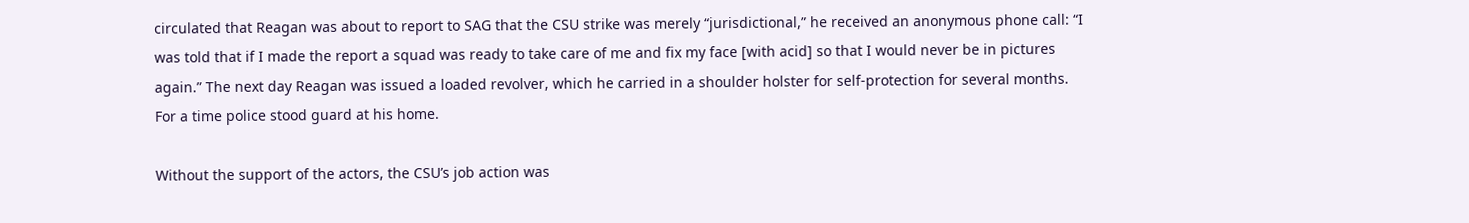circulated that Reagan was about to report to SAG that the CSU strike was merely “jurisdictional,” he received an anonymous phone call: “I was told that if I made the report a squad was ready to take care of me and fix my face [with acid] so that I would never be in pictures again.” The next day Reagan was issued a loaded revolver, which he carried in a shoulder holster for self-protection for several months. For a time police stood guard at his home.

Without the support of the actors, the CSU’s job action was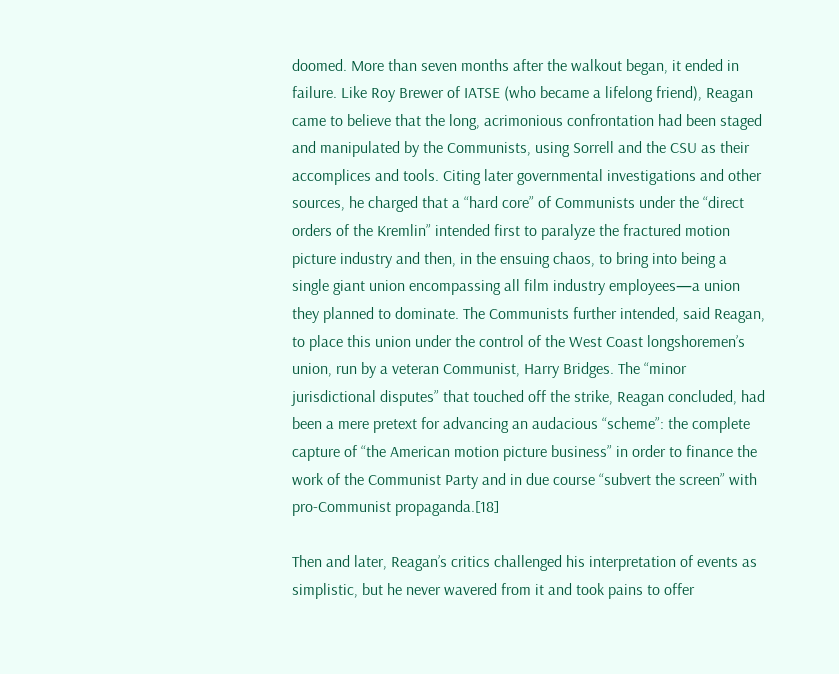doomed. More than seven months after the walkout began, it ended in failure. Like Roy Brewer of IATSE (who became a lifelong friend), Reagan came to believe that the long, acrimonious confrontation had been staged and manipulated by the Communists, using Sorrell and the CSU as their accomplices and tools. Citing later governmental investigations and other sources, he charged that a “hard core” of Communists under the “direct orders of the Kremlin” intended first to paralyze the fractured motion picture industry and then, in the ensuing chaos, to bring into being a single giant union encompassing all film industry employees—a union they planned to dominate. The Communists further intended, said Reagan, to place this union under the control of the West Coast longshoremen’s union, run by a veteran Communist, Harry Bridges. The “minor jurisdictional disputes” that touched off the strike, Reagan concluded, had been a mere pretext for advancing an audacious “scheme”: the complete capture of “the American motion picture business” in order to finance the work of the Communist Party and in due course “subvert the screen” with pro-Communist propaganda.[18]

Then and later, Reagan’s critics challenged his interpretation of events as simplistic, but he never wavered from it and took pains to offer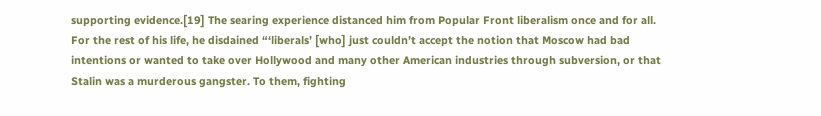supporting evidence.[19] The searing experience distanced him from Popular Front liberalism once and for all. For the rest of his life, he disdained “‘liberals’ [who] just couldn’t accept the notion that Moscow had bad intentions or wanted to take over Hollywood and many other American industries through subversion, or that Stalin was a murderous gangster. To them, fighting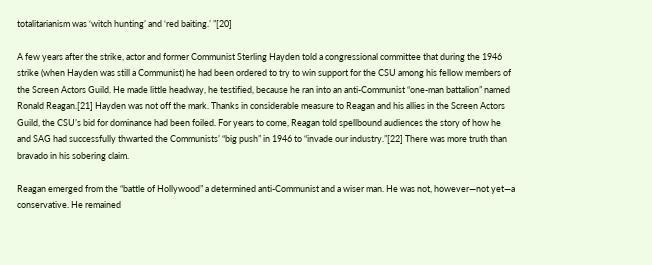totalitarianism was ‘witch hunting’ and ‘red baiting.’ ”[20]

A few years after the strike, actor and former Communist Sterling Hayden told a congressional committee that during the 1946 strike (when Hayden was still a Communist) he had been ordered to try to win support for the CSU among his fellow members of the Screen Actors Guild. He made little headway, he testified, because he ran into an anti-Communist “one-man battalion” named Ronald Reagan.[21] Hayden was not off the mark. Thanks in considerable measure to Reagan and his allies in the Screen Actors Guild, the CSU’s bid for dominance had been foiled. For years to come, Reagan told spellbound audiences the story of how he and SAG had successfully thwarted the Communists’ “big push” in 1946 to “invade our industry.”[22] There was more truth than bravado in his sobering claim.

Reagan emerged from the “battle of Hollywood” a determined anti-Communist and a wiser man. He was not, however—not yet—a conservative. He remained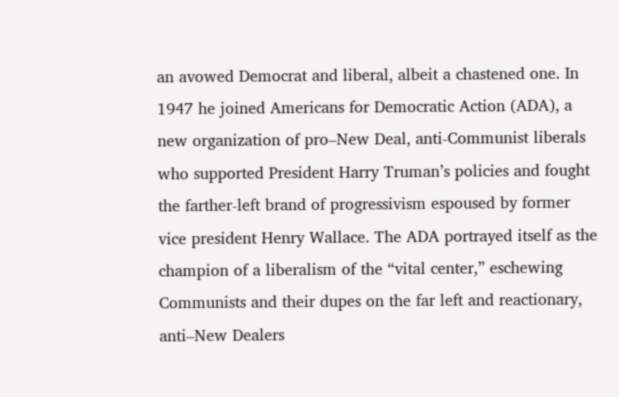an avowed Democrat and liberal, albeit a chastened one. In 1947 he joined Americans for Democratic Action (ADA), a new organization of pro–New Deal, anti-Communist liberals who supported President Harry Truman’s policies and fought the farther-left brand of progressivism espoused by former vice president Henry Wallace. The ADA portrayed itself as the champion of a liberalism of the “vital center,” eschewing Communists and their dupes on the far left and reactionary, anti–New Dealers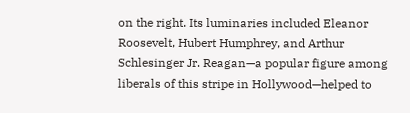on the right. Its luminaries included Eleanor Roosevelt, Hubert Humphrey, and Arthur Schlesinger Jr. Reagan—a popular figure among liberals of this stripe in Hollywood—helped to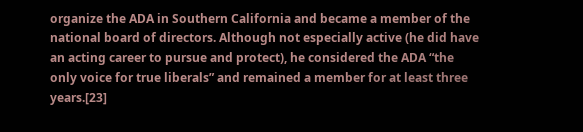organize the ADA in Southern California and became a member of the national board of directors. Although not especially active (he did have an acting career to pursue and protect), he considered the ADA “the only voice for true liberals” and remained a member for at least three years.[23]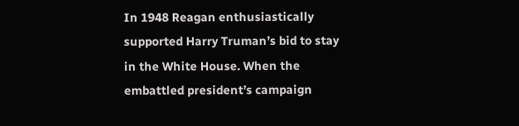In 1948 Reagan enthusiastically supported Harry Truman’s bid to stay in the White House. When the embattled president’s campaign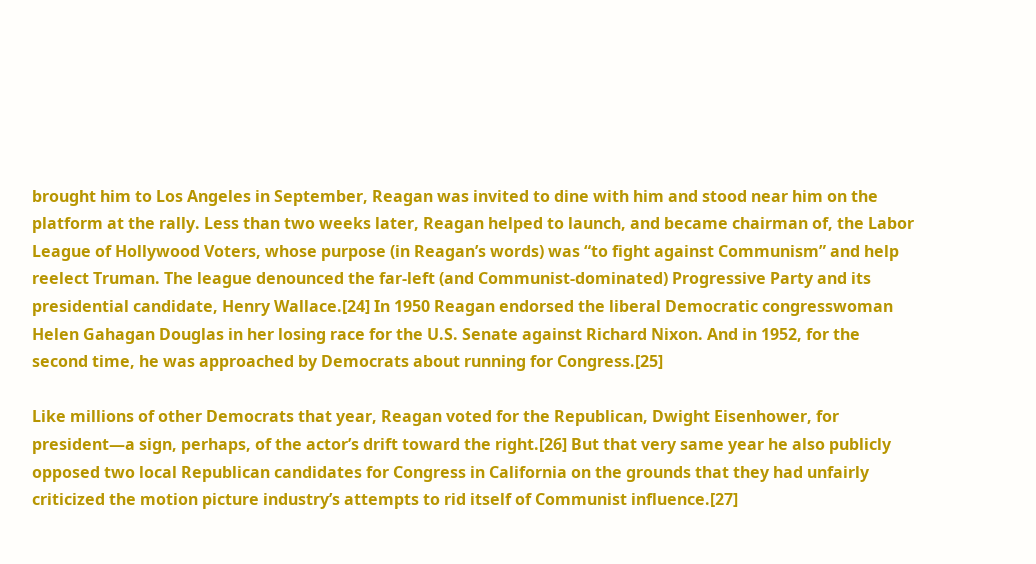brought him to Los Angeles in September, Reagan was invited to dine with him and stood near him on the platform at the rally. Less than two weeks later, Reagan helped to launch, and became chairman of, the Labor League of Hollywood Voters, whose purpose (in Reagan’s words) was “to fight against Communism” and help reelect Truman. The league denounced the far-left (and Communist-dominated) Progressive Party and its presidential candidate, Henry Wallace.[24] In 1950 Reagan endorsed the liberal Democratic congresswoman Helen Gahagan Douglas in her losing race for the U.S. Senate against Richard Nixon. And in 1952, for the second time, he was approached by Democrats about running for Congress.[25]

Like millions of other Democrats that year, Reagan voted for the Republican, Dwight Eisenhower, for president—a sign, perhaps, of the actor’s drift toward the right.[26] But that very same year he also publicly opposed two local Republican candidates for Congress in California on the grounds that they had unfairly criticized the motion picture industry’s attempts to rid itself of Communist influence.[27]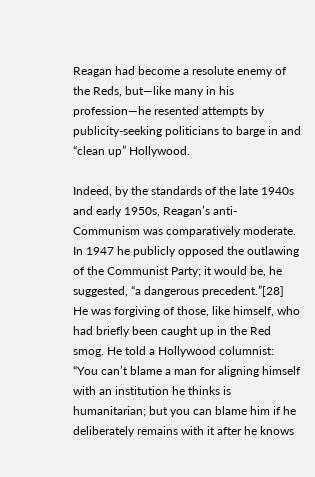Reagan had become a resolute enemy of the Reds, but—like many in his profession—he resented attempts by publicity-seeking politicians to barge in and “clean up” Hollywood.

Indeed, by the standards of the late 1940s and early 1950s, Reagan’s anti-Communism was comparatively moderate. In 1947 he publicly opposed the outlawing of the Communist Party; it would be, he suggested, “a dangerous precedent.”[28] He was forgiving of those, like himself, who had briefly been caught up in the Red smog. He told a Hollywood columnist: “You can’t blame a man for aligning himself with an institution he thinks is humanitarian; but you can blame him if he deliberately remains with it after he knows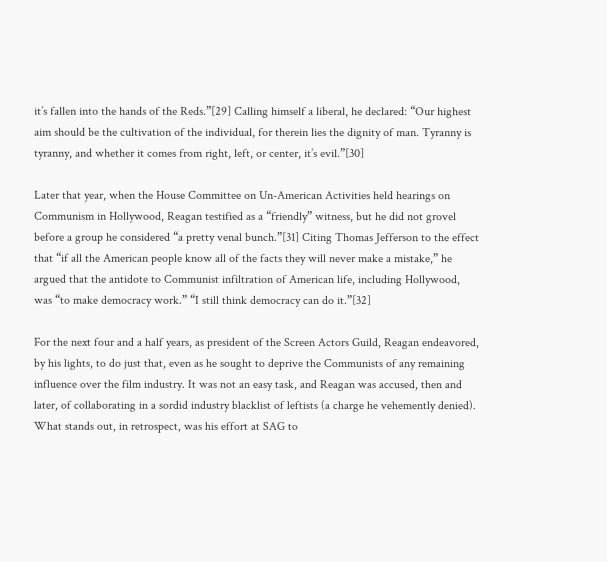it’s fallen into the hands of the Reds.”[29] Calling himself a liberal, he declared: “Our highest aim should be the cultivation of the individual, for therein lies the dignity of man. Tyranny is tyranny, and whether it comes from right, left, or center, it’s evil.”[30]

Later that year, when the House Committee on Un-American Activities held hearings on Communism in Hollywood, Reagan testified as a “friendly” witness, but he did not grovel before a group he considered “a pretty venal bunch.”[31] Citing Thomas Jefferson to the effect that “if all the American people know all of the facts they will never make a mistake,” he argued that the antidote to Communist infiltration of American life, including Hollywood, was “to make democracy work.” “I still think democracy can do it.”[32]

For the next four and a half years, as president of the Screen Actors Guild, Reagan endeavored, by his lights, to do just that, even as he sought to deprive the Communists of any remaining influence over the film industry. It was not an easy task, and Reagan was accused, then and later, of collaborating in a sordid industry blacklist of leftists (a charge he vehemently denied). What stands out, in retrospect, was his effort at SAG to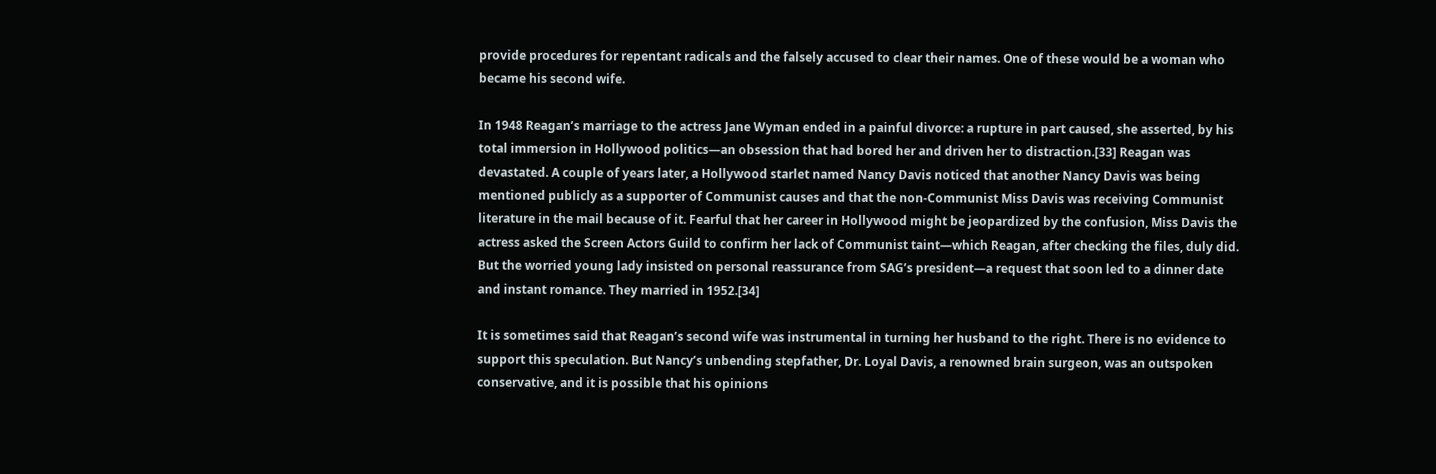provide procedures for repentant radicals and the falsely accused to clear their names. One of these would be a woman who became his second wife.

In 1948 Reagan’s marriage to the actress Jane Wyman ended in a painful divorce: a rupture in part caused, she asserted, by his total immersion in Hollywood politics—an obsession that had bored her and driven her to distraction.[33] Reagan was devastated. A couple of years later, a Hollywood starlet named Nancy Davis noticed that another Nancy Davis was being mentioned publicly as a supporter of Communist causes and that the non-Communist Miss Davis was receiving Communist literature in the mail because of it. Fearful that her career in Hollywood might be jeopardized by the confusion, Miss Davis the actress asked the Screen Actors Guild to confirm her lack of Communist taint—which Reagan, after checking the files, duly did. But the worried young lady insisted on personal reassurance from SAG’s president—a request that soon led to a dinner date and instant romance. They married in 1952.[34]

It is sometimes said that Reagan’s second wife was instrumental in turning her husband to the right. There is no evidence to support this speculation. But Nancy’s unbending stepfather, Dr. Loyal Davis, a renowned brain surgeon, was an outspoken conservative, and it is possible that his opinions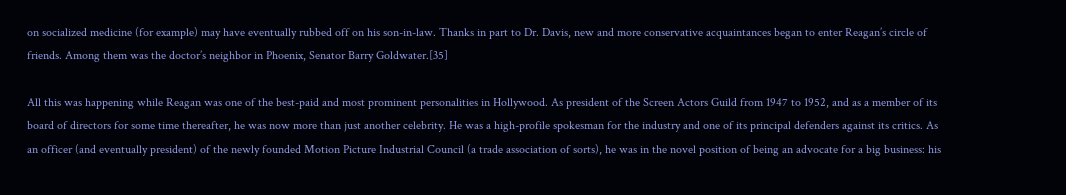on socialized medicine (for example) may have eventually rubbed off on his son-in-law. Thanks in part to Dr. Davis, new and more conservative acquaintances began to enter Reagan’s circle of friends. Among them was the doctor’s neighbor in Phoenix, Senator Barry Goldwater.[35]

All this was happening while Reagan was one of the best-paid and most prominent personalities in Hollywood. As president of the Screen Actors Guild from 1947 to 1952, and as a member of its board of directors for some time thereafter, he was now more than just another celebrity. He was a high-profile spokesman for the industry and one of its principal defenders against its critics. As an officer (and eventually president) of the newly founded Motion Picture Industrial Council (a trade association of sorts), he was in the novel position of being an advocate for a big business: his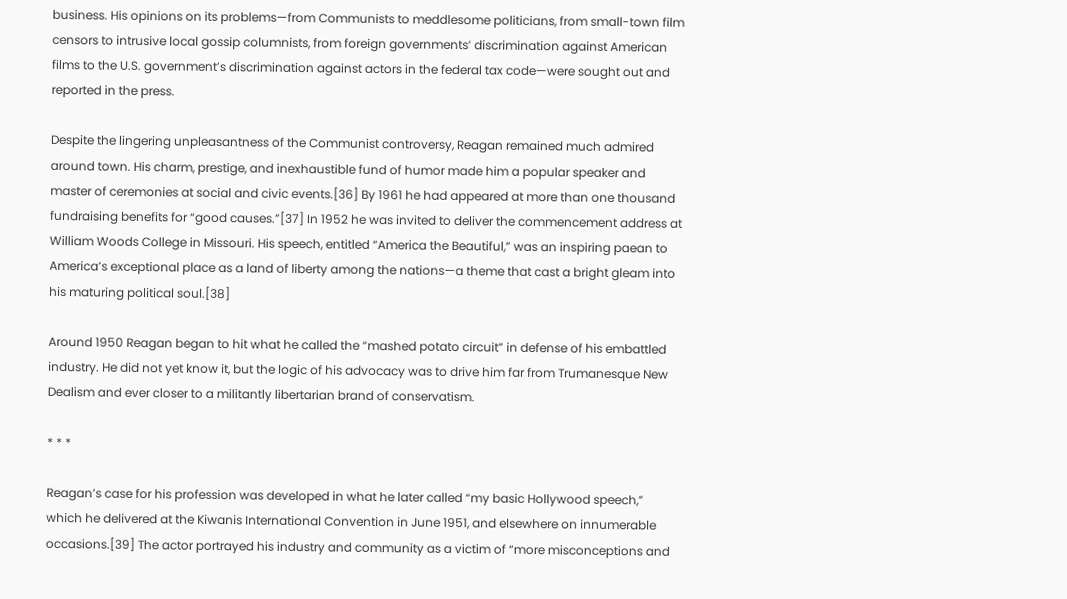business. His opinions on its problems—from Communists to meddlesome politicians, from small-town film censors to intrusive local gossip columnists, from foreign governments’ discrimination against American films to the U.S. government’s discrimination against actors in the federal tax code—were sought out and reported in the press.

Despite the lingering unpleasantness of the Communist controversy, Reagan remained much admired around town. His charm, prestige, and inexhaustible fund of humor made him a popular speaker and master of ceremonies at social and civic events.[36] By 1961 he had appeared at more than one thousand fundraising benefits for “good causes.”[37] In 1952 he was invited to deliver the commencement address at William Woods College in Missouri. His speech, entitled “America the Beautiful,” was an inspiring paean to America’s exceptional place as a land of liberty among the nations—a theme that cast a bright gleam into his maturing political soul.[38]

Around 1950 Reagan began to hit what he called the “mashed potato circuit” in defense of his embattled industry. He did not yet know it, but the logic of his advocacy was to drive him far from Trumanesque New Dealism and ever closer to a militantly libertarian brand of conservatism.

* * *

Reagan’s case for his profession was developed in what he later called “my basic Hollywood speech,” which he delivered at the Kiwanis International Convention in June 1951, and elsewhere on innumerable occasions.[39] The actor portrayed his industry and community as a victim of “more misconceptions and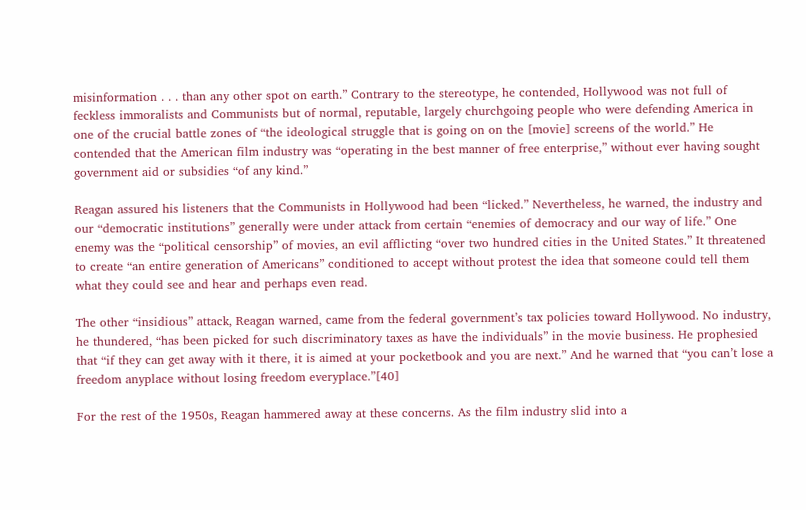misinformation . . . than any other spot on earth.” Contrary to the stereotype, he contended, Hollywood was not full of feckless immoralists and Communists but of normal, reputable, largely churchgoing people who were defending America in one of the crucial battle zones of “the ideological struggle that is going on on the [movie] screens of the world.” He contended that the American film industry was “operating in the best manner of free enterprise,” without ever having sought government aid or subsidies “of any kind.”

Reagan assured his listeners that the Communists in Hollywood had been “licked.” Nevertheless, he warned, the industry and our “democratic institutions” generally were under attack from certain “enemies of democracy and our way of life.” One enemy was the “political censorship” of movies, an evil afflicting “over two hundred cities in the United States.” It threatened to create “an entire generation of Americans” conditioned to accept without protest the idea that someone could tell them what they could see and hear and perhaps even read.

The other “insidious” attack, Reagan warned, came from the federal government’s tax policies toward Hollywood. No industry, he thundered, “has been picked for such discriminatory taxes as have the individuals” in the movie business. He prophesied that “if they can get away with it there, it is aimed at your pocketbook and you are next.” And he warned that “you can’t lose a freedom anyplace without losing freedom everyplace.”[40]

For the rest of the 1950s, Reagan hammered away at these concerns. As the film industry slid into a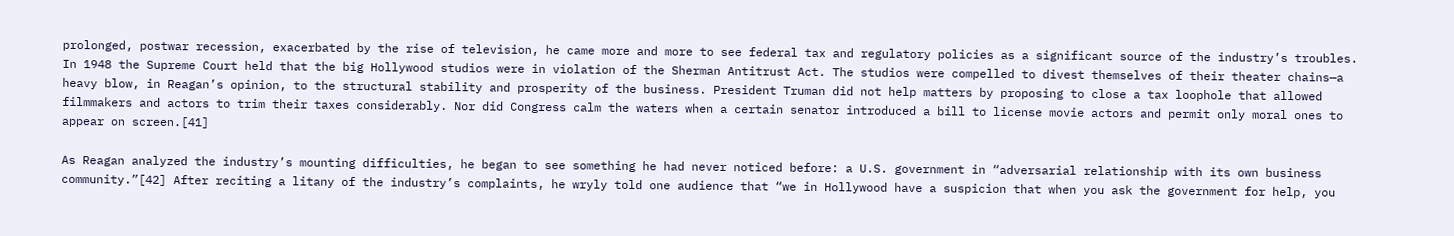prolonged, postwar recession, exacerbated by the rise of television, he came more and more to see federal tax and regulatory policies as a significant source of the industry’s troubles. In 1948 the Supreme Court held that the big Hollywood studios were in violation of the Sherman Antitrust Act. The studios were compelled to divest themselves of their theater chains—a heavy blow, in Reagan’s opinion, to the structural stability and prosperity of the business. President Truman did not help matters by proposing to close a tax loophole that allowed filmmakers and actors to trim their taxes considerably. Nor did Congress calm the waters when a certain senator introduced a bill to license movie actors and permit only moral ones to appear on screen.[41]

As Reagan analyzed the industry’s mounting difficulties, he began to see something he had never noticed before: a U.S. government in “adversarial relationship with its own business community.”[42] After reciting a litany of the industry’s complaints, he wryly told one audience that “we in Hollywood have a suspicion that when you ask the government for help, you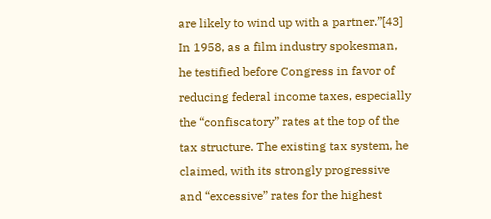are likely to wind up with a partner.”[43] In 1958, as a film industry spokesman, he testified before Congress in favor of reducing federal income taxes, especially the “confiscatory” rates at the top of the tax structure. The existing tax system, he claimed, with its strongly progressive and “excessive” rates for the highest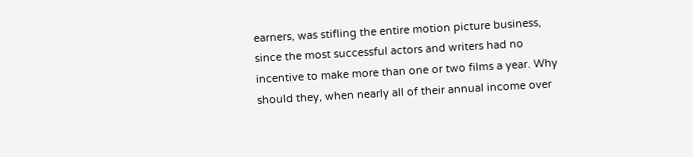earners, was stifling the entire motion picture business, since the most successful actors and writers had no incentive to make more than one or two films a year. Why should they, when nearly all of their annual income over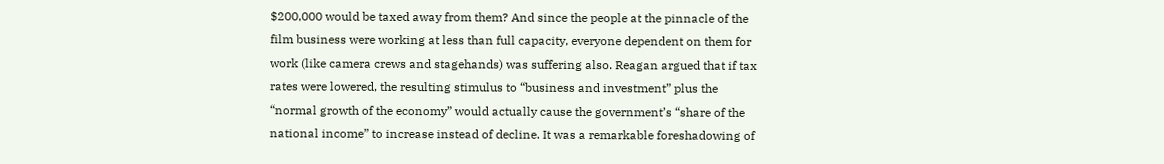$200,000 would be taxed away from them? And since the people at the pinnacle of the film business were working at less than full capacity, everyone dependent on them for work (like camera crews and stagehands) was suffering also. Reagan argued that if tax rates were lowered, the resulting stimulus to “business and investment” plus the “normal growth of the economy” would actually cause the government’s “share of the national income” to increase instead of decline. It was a remarkable foreshadowing of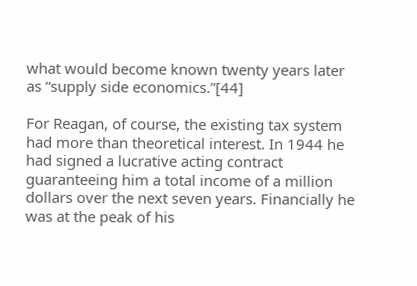what would become known twenty years later as “supply side economics.”[44]

For Reagan, of course, the existing tax system had more than theoretical interest. In 1944 he had signed a lucrative acting contract guaranteeing him a total income of a million dollars over the next seven years. Financially he was at the peak of his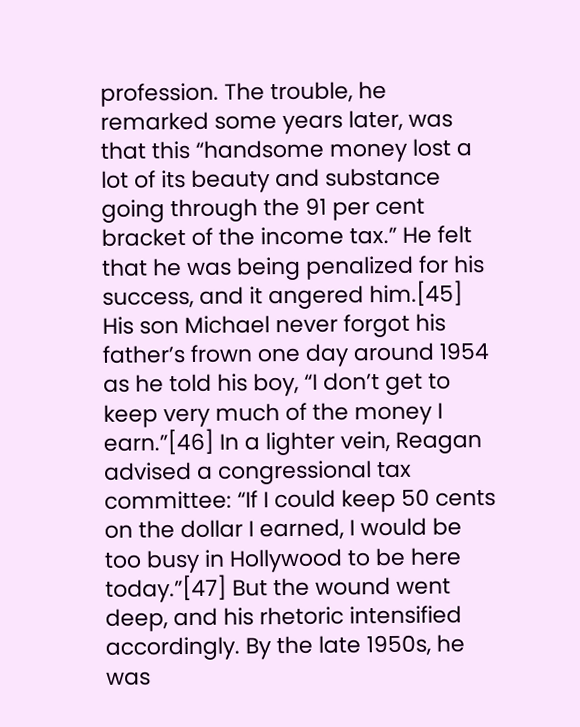profession. The trouble, he remarked some years later, was that this “handsome money lost a lot of its beauty and substance going through the 91 per cent bracket of the income tax.” He felt that he was being penalized for his success, and it angered him.[45] His son Michael never forgot his father’s frown one day around 1954 as he told his boy, “I don’t get to keep very much of the money I earn.”[46] In a lighter vein, Reagan advised a congressional tax committee: “If I could keep 50 cents on the dollar I earned, I would be too busy in Hollywood to be here today.”[47] But the wound went deep, and his rhetoric intensified accordingly. By the late 1950s, he was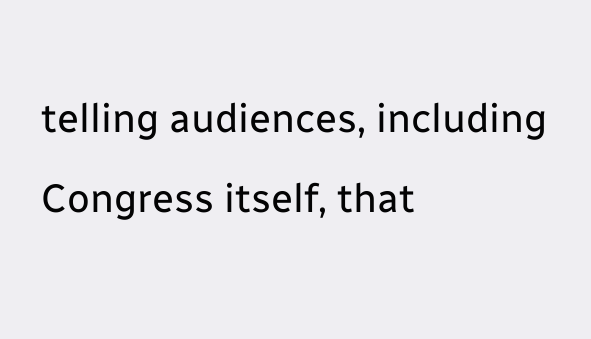telling audiences, including Congress itself, that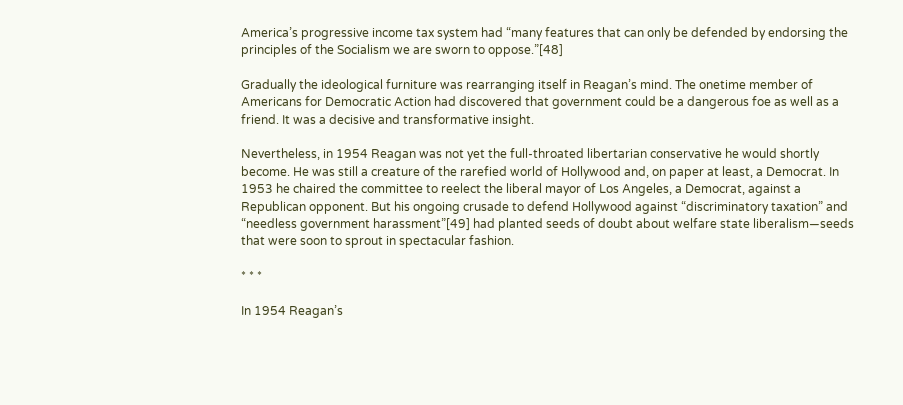America’s progressive income tax system had “many features that can only be defended by endorsing the principles of the Socialism we are sworn to oppose.”[48]

Gradually the ideological furniture was rearranging itself in Reagan’s mind. The onetime member of Americans for Democratic Action had discovered that government could be a dangerous foe as well as a friend. It was a decisive and transformative insight.

Nevertheless, in 1954 Reagan was not yet the full-throated libertarian conservative he would shortly become. He was still a creature of the rarefied world of Hollywood and, on paper at least, a Democrat. In 1953 he chaired the committee to reelect the liberal mayor of Los Angeles, a Democrat, against a Republican opponent. But his ongoing crusade to defend Hollywood against “discriminatory taxation” and “needless government harassment”[49] had planted seeds of doubt about welfare state liberalism—seeds that were soon to sprout in spectacular fashion.

* * *

In 1954 Reagan’s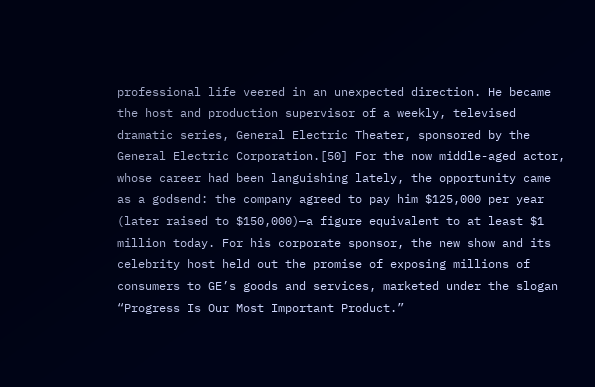professional life veered in an unexpected direction. He became the host and production supervisor of a weekly, televised dramatic series, General Electric Theater, sponsored by the General Electric Corporation.[50] For the now middle-aged actor, whose career had been languishing lately, the opportunity came as a godsend: the company agreed to pay him $125,000 per year (later raised to $150,000)—a figure equivalent to at least $1 million today. For his corporate sponsor, the new show and its celebrity host held out the promise of exposing millions of consumers to GE’s goods and services, marketed under the slogan “Progress Is Our Most Important Product.”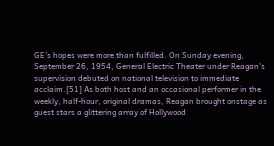GE’s hopes were more than fulfilled. On Sunday evening, September 26, 1954, General Electric Theater under Reagan’s supervision debuted on national television to immediate acclaim.[51] As both host and an occasional performer in the weekly, half-hour, original dramas, Reagan brought onstage as guest stars a glittering array of Hollywood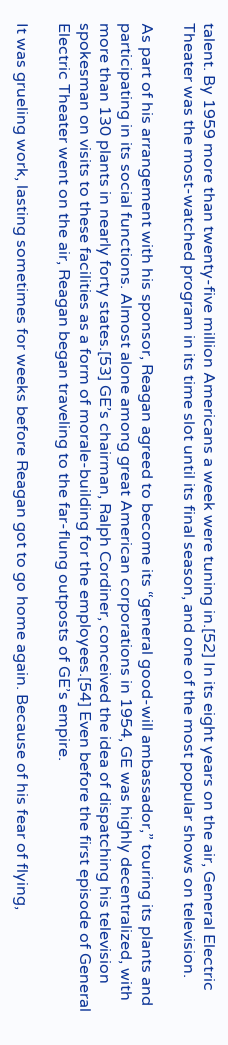talent. By 1959 more than twenty-five million Americans a week were tuning in.[52] In its eight years on the air, General Electric Theater was the most-watched program in its time slot until its final season, and one of the most popular shows on television.

As part of his arrangement with his sponsor, Reagan agreed to become its “general good-will ambassador,” touring its plants and participating in its social functions. Almost alone among great American corporations in 1954, GE was highly decentralized, with more than 130 plants in nearly forty states.[53] GE’s chairman, Ralph Cordiner, conceived the idea of dispatching his television spokesman on visits to these facilities as a form of morale-building for the employees.[54] Even before the first episode of General Electric Theater went on the air, Reagan began traveling to the far-flung outposts of GE’s empire.

It was grueling work, lasting sometimes for weeks before Reagan got to go home again. Because of his fear of flying,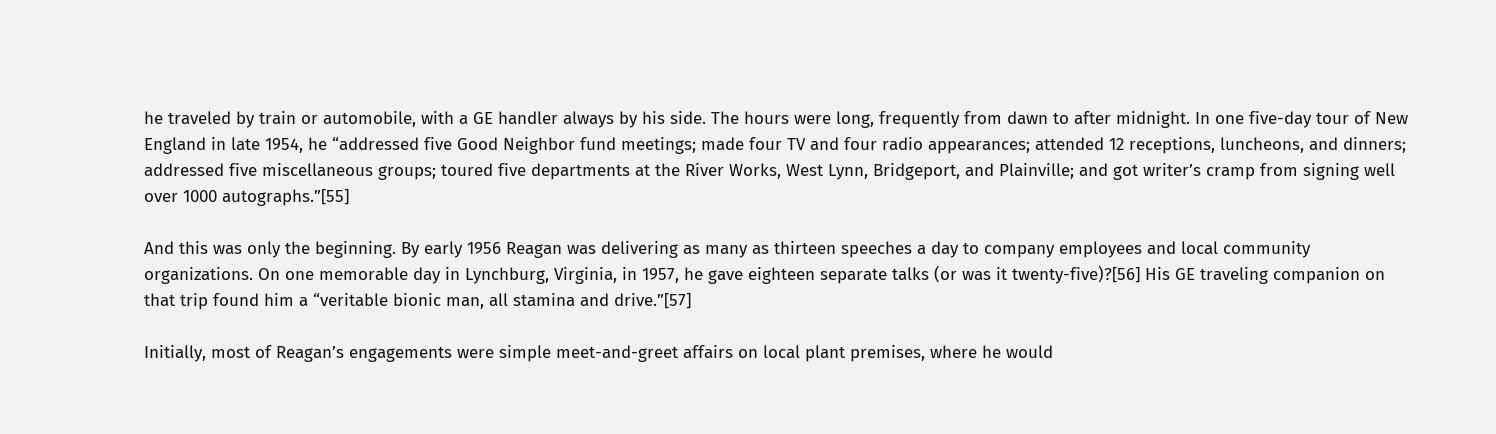he traveled by train or automobile, with a GE handler always by his side. The hours were long, frequently from dawn to after midnight. In one five-day tour of New England in late 1954, he “addressed five Good Neighbor fund meetings; made four TV and four radio appearances; attended 12 receptions, luncheons, and dinners; addressed five miscellaneous groups; toured five departments at the River Works, West Lynn, Bridgeport, and Plainville; and got writer’s cramp from signing well over 1000 autographs.”[55]

And this was only the beginning. By early 1956 Reagan was delivering as many as thirteen speeches a day to company employees and local community organizations. On one memorable day in Lynchburg, Virginia, in 1957, he gave eighteen separate talks (or was it twenty-five)?[56] His GE traveling companion on that trip found him a “veritable bionic man, all stamina and drive.”[57]

Initially, most of Reagan’s engagements were simple meet-and-greet affairs on local plant premises, where he would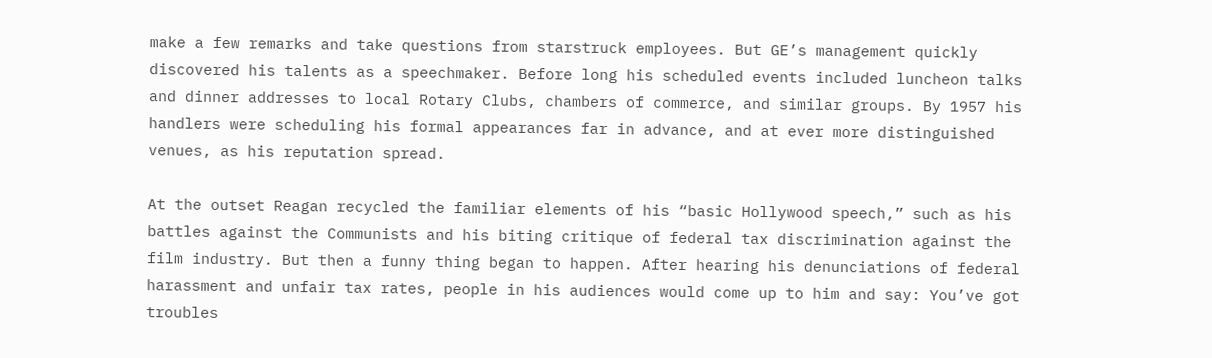make a few remarks and take questions from starstruck employees. But GE’s management quickly discovered his talents as a speechmaker. Before long his scheduled events included luncheon talks and dinner addresses to local Rotary Clubs, chambers of commerce, and similar groups. By 1957 his handlers were scheduling his formal appearances far in advance, and at ever more distinguished venues, as his reputation spread.

At the outset Reagan recycled the familiar elements of his “basic Hollywood speech,” such as his battles against the Communists and his biting critique of federal tax discrimination against the film industry. But then a funny thing began to happen. After hearing his denunciations of federal harassment and unfair tax rates, people in his audiences would come up to him and say: You’ve got troubles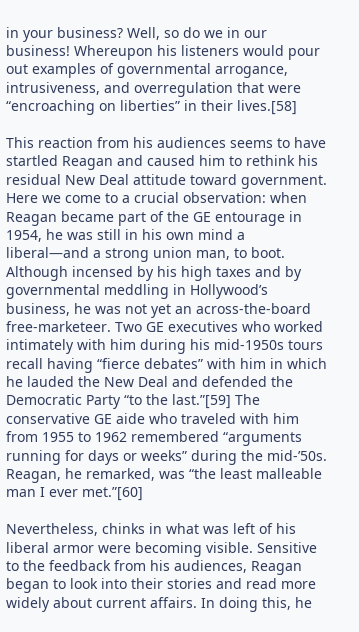in your business? Well, so do we in our business! Whereupon his listeners would pour out examples of governmental arrogance, intrusiveness, and overregulation that were “encroaching on liberties” in their lives.[58]

This reaction from his audiences seems to have startled Reagan and caused him to rethink his residual New Deal attitude toward government. Here we come to a crucial observation: when Reagan became part of the GE entourage in 1954, he was still in his own mind a liberal—and a strong union man, to boot. Although incensed by his high taxes and by governmental meddling in Hollywood’s business, he was not yet an across-the-board free-marketeer. Two GE executives who worked intimately with him during his mid-1950s tours recall having “fierce debates” with him in which he lauded the New Deal and defended the Democratic Party “to the last.”[59] The conservative GE aide who traveled with him from 1955 to 1962 remembered “arguments running for days or weeks” during the mid-’50s. Reagan, he remarked, was “the least malleable man I ever met.”[60]

Nevertheless, chinks in what was left of his liberal armor were becoming visible. Sensitive to the feedback from his audiences, Reagan began to look into their stories and read more widely about current affairs. In doing this, he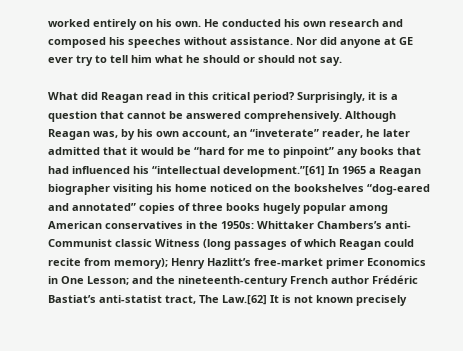worked entirely on his own. He conducted his own research and composed his speeches without assistance. Nor did anyone at GE ever try to tell him what he should or should not say.

What did Reagan read in this critical period? Surprisingly, it is a question that cannot be answered comprehensively. Although Reagan was, by his own account, an “inveterate” reader, he later admitted that it would be “hard for me to pinpoint” any books that had influenced his “intellectual development.”[61] In 1965 a Reagan biographer visiting his home noticed on the bookshelves “dog-eared and annotated” copies of three books hugely popular among American conservatives in the 1950s: Whittaker Chambers’s anti-Communist classic Witness (long passages of which Reagan could recite from memory); Henry Hazlitt’s free-market primer Economics in One Lesson; and the nineteenth-century French author Frédéric Bastiat’s anti-statist tract, The Law.[62] It is not known precisely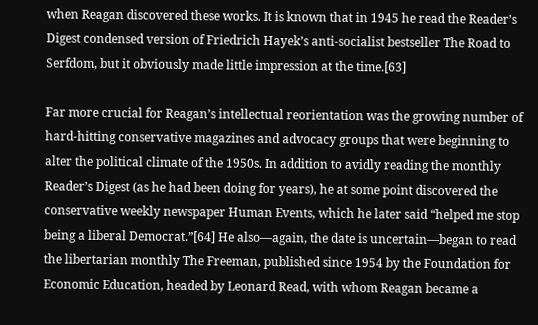when Reagan discovered these works. It is known that in 1945 he read the Reader’s Digest condensed version of Friedrich Hayek’s anti-socialist bestseller The Road to Serfdom, but it obviously made little impression at the time.[63]

Far more crucial for Reagan’s intellectual reorientation was the growing number of hard-hitting conservative magazines and advocacy groups that were beginning to alter the political climate of the 1950s. In addition to avidly reading the monthly Reader’s Digest (as he had been doing for years), he at some point discovered the conservative weekly newspaper Human Events, which he later said “helped me stop being a liberal Democrat.”[64] He also—again, the date is uncertain—began to read the libertarian monthly The Freeman, published since 1954 by the Foundation for Economic Education, headed by Leonard Read, with whom Reagan became a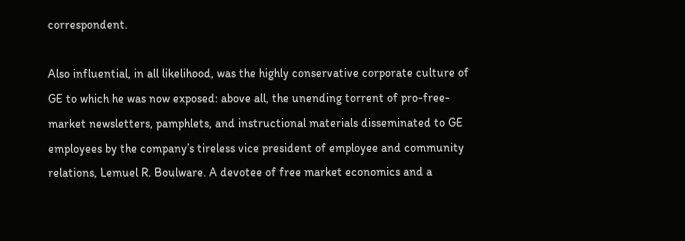correspondent.

Also influential, in all likelihood, was the highly conservative corporate culture of GE to which he was now exposed: above all, the unending torrent of pro-free-market newsletters, pamphlets, and instructional materials disseminated to GE employees by the company’s tireless vice president of employee and community relations, Lemuel R. Boulware. A devotee of free market economics and a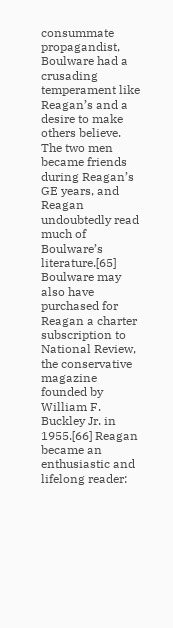consummate propagandist, Boulware had a crusading temperament like Reagan’s and a desire to make others believe. The two men became friends during Reagan’s GE years, and Reagan undoubtedly read much of Boulware’s literature.[65] Boulware may also have purchased for Reagan a charter subscription to National Review, the conservative magazine founded by William F. Buckley Jr. in 1955.[66] Reagan became an enthusiastic and lifelong reader: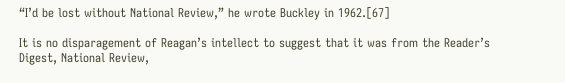“I’d be lost without National Review,” he wrote Buckley in 1962.[67]

It is no disparagement of Reagan’s intellect to suggest that it was from the Reader’s Digest, National Review,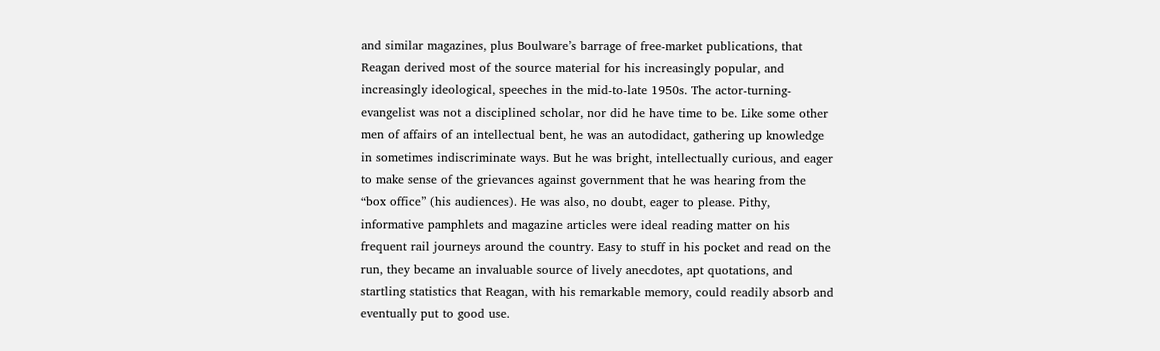and similar magazines, plus Boulware’s barrage of free-market publications, that Reagan derived most of the source material for his increasingly popular, and increasingly ideological, speeches in the mid-to-late 1950s. The actor-turning-evangelist was not a disciplined scholar, nor did he have time to be. Like some other men of affairs of an intellectual bent, he was an autodidact, gathering up knowledge in sometimes indiscriminate ways. But he was bright, intellectually curious, and eager to make sense of the grievances against government that he was hearing from the “box office” (his audiences). He was also, no doubt, eager to please. Pithy, informative pamphlets and magazine articles were ideal reading matter on his frequent rail journeys around the country. Easy to stuff in his pocket and read on the run, they became an invaluable source of lively anecdotes, apt quotations, and startling statistics that Reagan, with his remarkable memory, could readily absorb and eventually put to good use.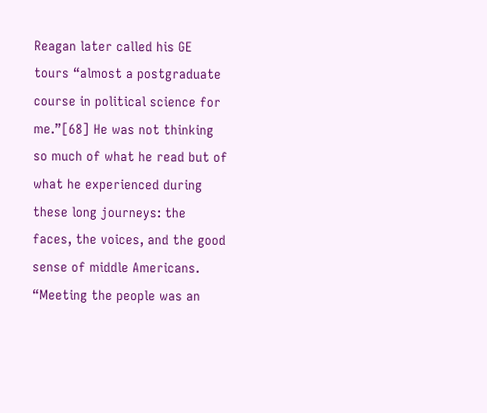Reagan later called his GE tours “almost a postgraduate course in political science for me.”[68] He was not thinking so much of what he read but of what he experienced during these long journeys: the faces, the voices, and the good sense of middle Americans. “Meeting the people was an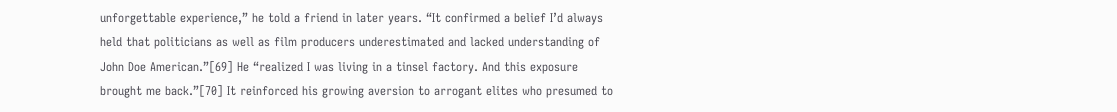unforgettable experience,” he told a friend in later years. “It confirmed a belief I’d always held that politicians as well as film producers underestimated and lacked understanding of John Doe American.”[69] He “realized I was living in a tinsel factory. And this exposure brought me back.”[70] It reinforced his growing aversion to arrogant elites who presumed to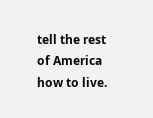tell the rest of America how to live.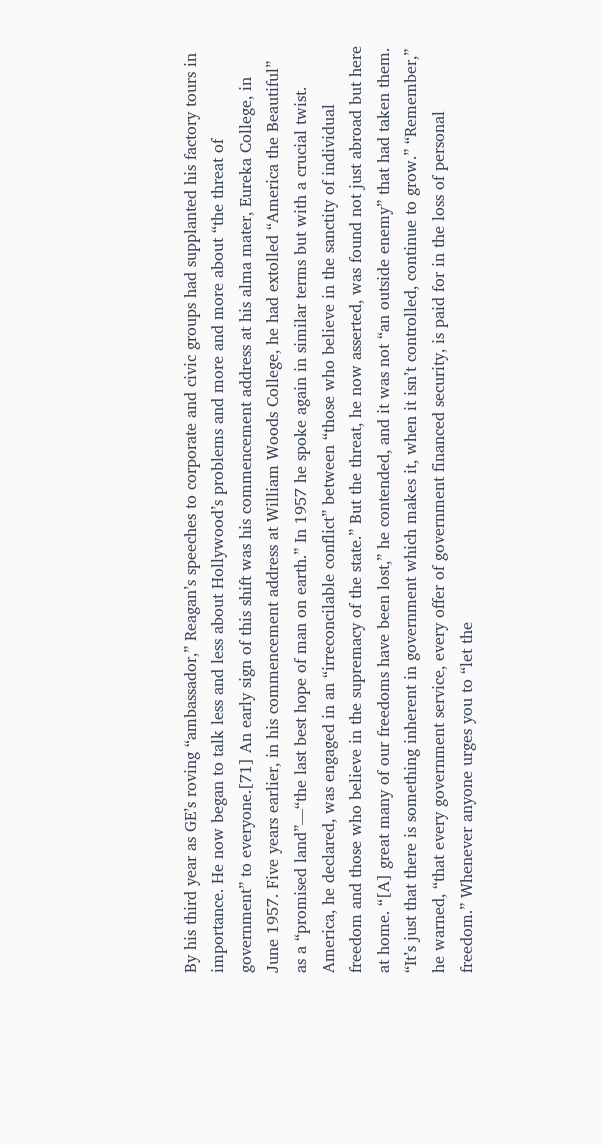By his third year as GE’s roving “ambassador,” Reagan’s speeches to corporate and civic groups had supplanted his factory tours in importance. He now began to talk less and less about Hollywood’s problems and more and more about “the threat of government” to everyone.[71] An early sign of this shift was his commencement address at his alma mater, Eureka College, in June 1957. Five years earlier, in his commencement address at William Woods College, he had extolled “America the Beautiful” as a “promised land”—“the last best hope of man on earth.” In 1957 he spoke again in similar terms but with a crucial twist. America, he declared, was engaged in an “irreconcilable conflict” between “those who believe in the sanctity of individual freedom and those who believe in the supremacy of the state.” But the threat, he now asserted, was found not just abroad but here at home. “[A] great many of our freedoms have been lost,” he contended, and it was not “an outside enemy” that had taken them. “It’s just that there is something inherent in government which makes it, when it isn’t controlled, continue to grow.” “Remember,” he warned, “that every government service, every offer of government financed security, is paid for in the loss of personal freedom.” Whenever anyone urges you to “let the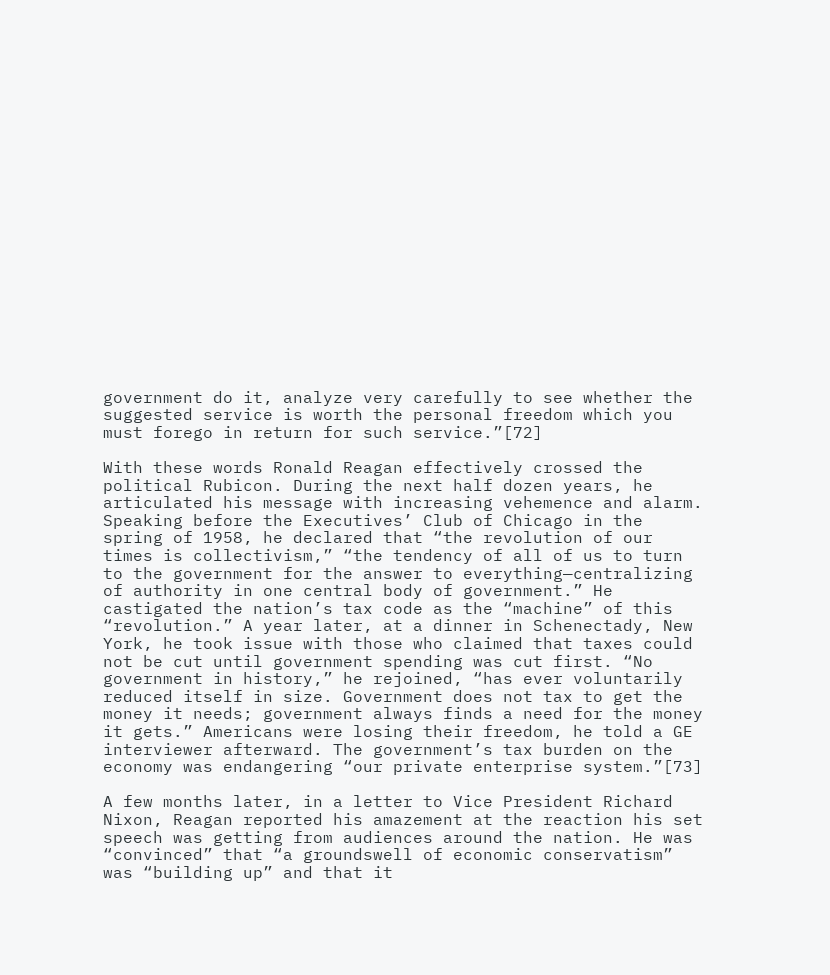government do it, analyze very carefully to see whether the suggested service is worth the personal freedom which you must forego in return for such service.”[72]

With these words Ronald Reagan effectively crossed the political Rubicon. During the next half dozen years, he articulated his message with increasing vehemence and alarm. Speaking before the Executives’ Club of Chicago in the spring of 1958, he declared that “the revolution of our times is collectivism,” “the tendency of all of us to turn to the government for the answer to everything—centralizing of authority in one central body of government.” He castigated the nation’s tax code as the “machine” of this “revolution.” A year later, at a dinner in Schenectady, New York, he took issue with those who claimed that taxes could not be cut until government spending was cut first. “No government in history,” he rejoined, “has ever voluntarily reduced itself in size. Government does not tax to get the money it needs; government always finds a need for the money it gets.” Americans were losing their freedom, he told a GE interviewer afterward. The government’s tax burden on the economy was endangering “our private enterprise system.”[73]

A few months later, in a letter to Vice President Richard Nixon, Reagan reported his amazement at the reaction his set speech was getting from audiences around the nation. He was “convinced” that “a groundswell of economic conservatism” was “building up” and that it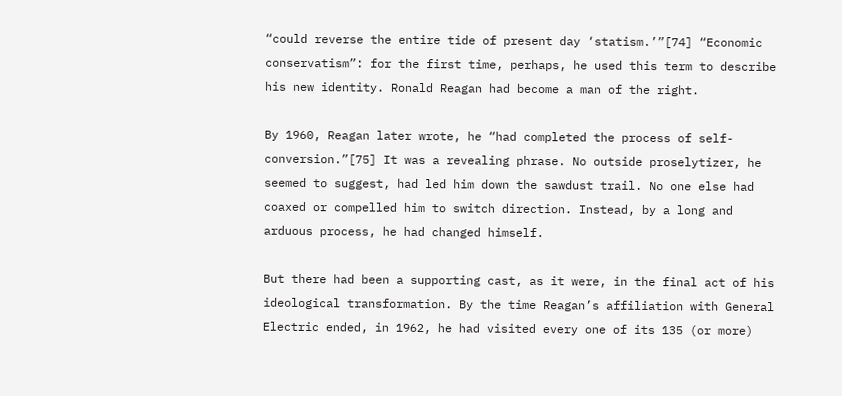“could reverse the entire tide of present day ‘statism.’”[74] “Economic conservatism”: for the first time, perhaps, he used this term to describe his new identity. Ronald Reagan had become a man of the right.

By 1960, Reagan later wrote, he “had completed the process of self-conversion.”[75] It was a revealing phrase. No outside proselytizer, he seemed to suggest, had led him down the sawdust trail. No one else had coaxed or compelled him to switch direction. Instead, by a long and arduous process, he had changed himself.

But there had been a supporting cast, as it were, in the final act of his ideological transformation. By the time Reagan’s affiliation with General Electric ended, in 1962, he had visited every one of its 135 (or more)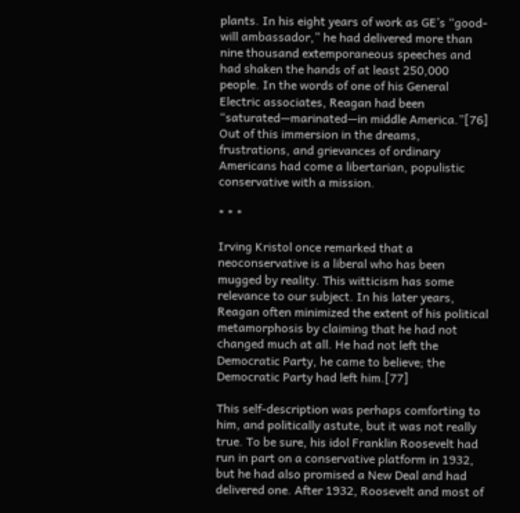plants. In his eight years of work as GE’s “good-will ambassador,” he had delivered more than nine thousand extemporaneous speeches and had shaken the hands of at least 250,000 people. In the words of one of his General Electric associates, Reagan had been “saturated—marinated—in middle America.”[76] Out of this immersion in the dreams, frustrations, and grievances of ordinary Americans had come a libertarian, populistic conservative with a mission.

* * *

Irving Kristol once remarked that a neoconservative is a liberal who has been mugged by reality. This witticism has some relevance to our subject. In his later years, Reagan often minimized the extent of his political metamorphosis by claiming that he had not changed much at all. He had not left the Democratic Party, he came to believe; the Democratic Party had left him.[77]

This self-description was perhaps comforting to him, and politically astute, but it was not really true. To be sure, his idol Franklin Roosevelt had run in part on a conservative platform in 1932, but he had also promised a New Deal and had delivered one. After 1932, Roosevelt and most of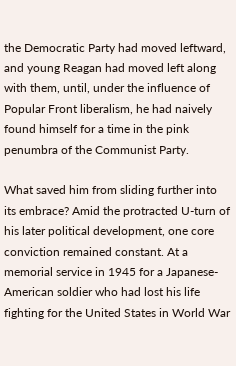the Democratic Party had moved leftward, and young Reagan had moved left along with them, until, under the influence of Popular Front liberalism, he had naively found himself for a time in the pink penumbra of the Communist Party.

What saved him from sliding further into its embrace? Amid the protracted U-turn of his later political development, one core conviction remained constant. At a memorial service in 1945 for a Japanese-American soldier who had lost his life fighting for the United States in World War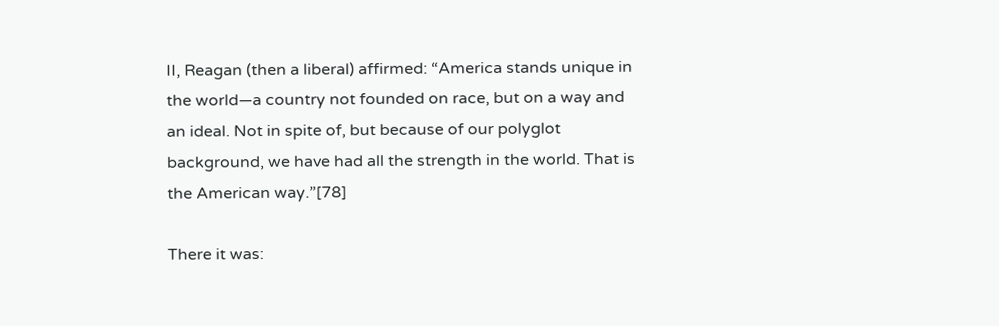II, Reagan (then a liberal) affirmed: “America stands unique in the world—a country not founded on race, but on a way and an ideal. Not in spite of, but because of our polyglot background, we have had all the strength in the world. That is the American way.”[78]

There it was: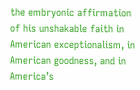the embryonic affirmation of his unshakable faith in American exceptionalism, in American goodness, and in America’s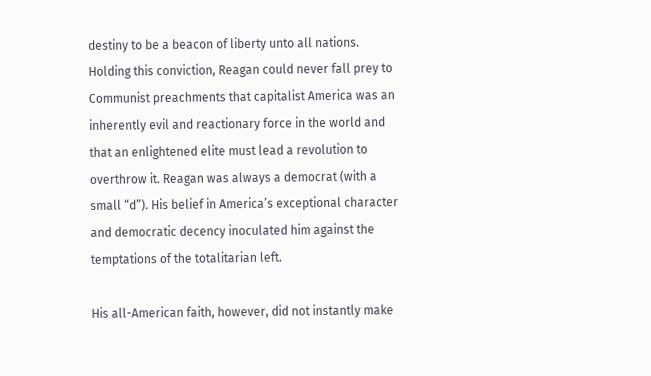destiny to be a beacon of liberty unto all nations. Holding this conviction, Reagan could never fall prey to Communist preachments that capitalist America was an inherently evil and reactionary force in the world and that an enlightened elite must lead a revolution to overthrow it. Reagan was always a democrat (with a small “d”). His belief in America’s exceptional character and democratic decency inoculated him against the temptations of the totalitarian left.

His all-American faith, however, did not instantly make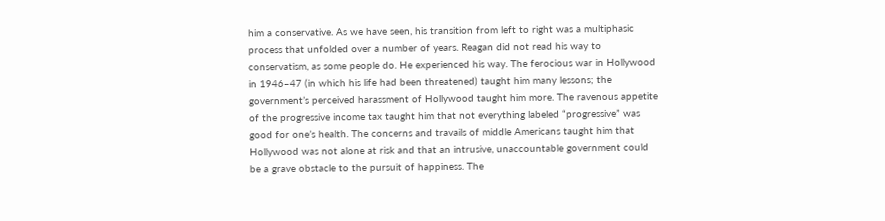him a conservative. As we have seen, his transition from left to right was a multiphasic process that unfolded over a number of years. Reagan did not read his way to conservatism, as some people do. He experienced his way. The ferocious war in Hollywood in 1946–47 (in which his life had been threatened) taught him many lessons; the government’s perceived harassment of Hollywood taught him more. The ravenous appetite of the progressive income tax taught him that not everything labeled “progressive” was good for one’s health. The concerns and travails of middle Americans taught him that Hollywood was not alone at risk and that an intrusive, unaccountable government could be a grave obstacle to the pursuit of happiness. The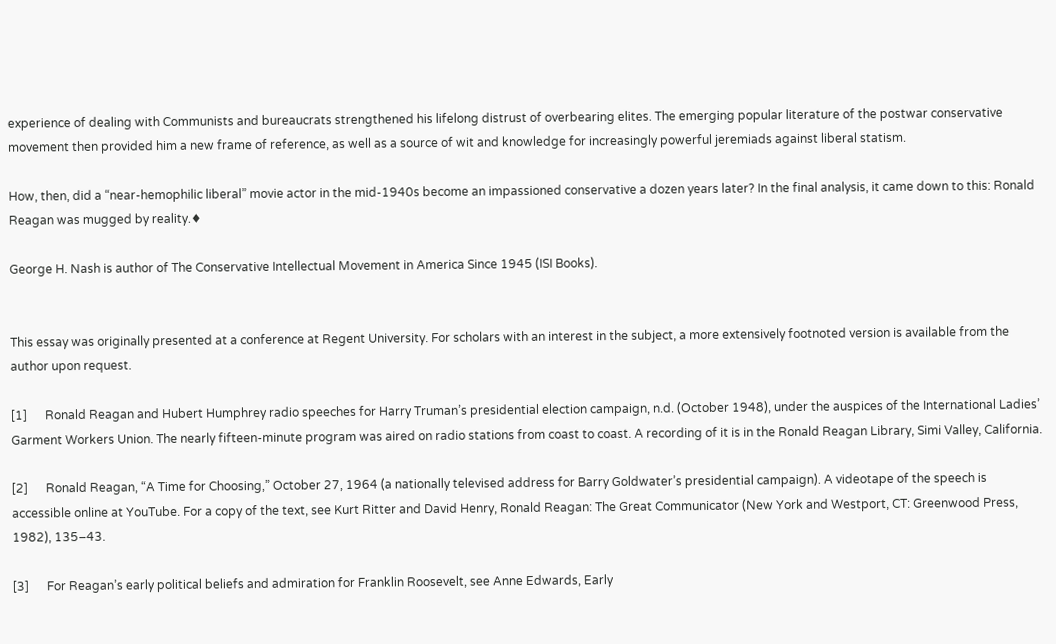experience of dealing with Communists and bureaucrats strengthened his lifelong distrust of overbearing elites. The emerging popular literature of the postwar conservative movement then provided him a new frame of reference, as well as a source of wit and knowledge for increasingly powerful jeremiads against liberal statism.

How, then, did a “near-hemophilic liberal” movie actor in the mid-1940s become an impassioned conservative a dozen years later? In the final analysis, it came down to this: Ronald Reagan was mugged by reality.♦

George H. Nash is author of The Conservative Intellectual Movement in America Since 1945 (ISI Books).


This essay was originally presented at a conference at Regent University. For scholars with an interest in the subject, a more extensively footnoted version is available from the author upon request.

[1]      Ronald Reagan and Hubert Humphrey radio speeches for Harry Truman’s presidential election campaign, n.d. (October 1948), under the auspices of the International Ladies’ Garment Workers Union. The nearly fifteen-minute program was aired on radio stations from coast to coast. A recording of it is in the Ronald Reagan Library, Simi Valley, California.

[2]      Ronald Reagan, “A Time for Choosing,” October 27, 1964 (a nationally televised address for Barry Goldwater’s presidential campaign). A videotape of the speech is accessible online at YouTube. For a copy of the text, see Kurt Ritter and David Henry, Ronald Reagan: The Great Communicator (New York and Westport, CT: Greenwood Press, 1982), 135–43.

[3]      For Reagan’s early political beliefs and admiration for Franklin Roosevelt, see Anne Edwards, Early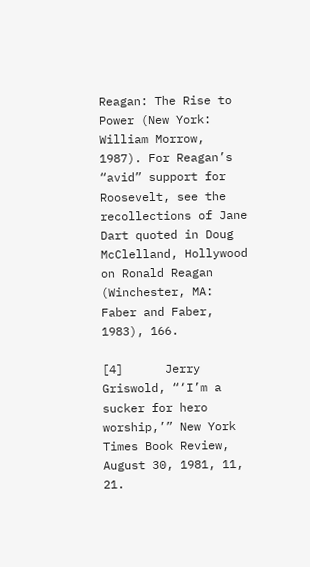Reagan: The Rise to Power (New York: William Morrow, 1987). For Reagan’s “avid” support for Roosevelt, see the recollections of Jane Dart quoted in Doug McClelland, Hollywood on Ronald Reagan (Winchester, MA: Faber and Faber, 1983), 166.

[4]      Jerry Griswold, “‘I’m a sucker for hero worship,’” New York Times Book Review, August 30, 1981, 11, 21.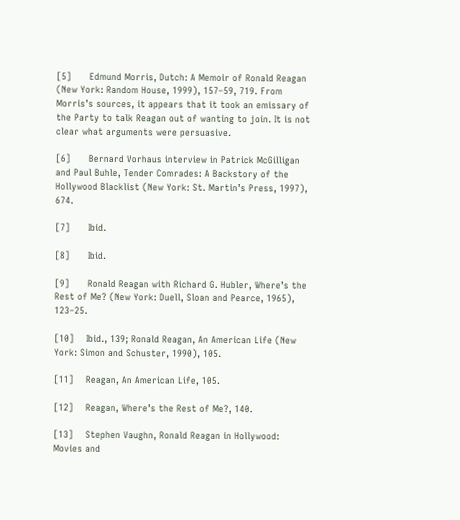[5]      Edmund Morris, Dutch: A Memoir of Ronald Reagan (New York: Random House, 1999), 157–59, 719. From Morris’s sources, it appears that it took an emissary of the Party to talk Reagan out of wanting to join. It is not clear what arguments were persuasive.

[6]      Bernard Vorhaus interview in Patrick McGilligan and Paul Buhle, Tender Comrades: A Backstory of the Hollywood Blacklist (New York: St. Martin’s Press, 1997), 674.

[7]      Ibid.

[8]      Ibid.

[9]      Ronald Reagan with Richard G. Hubler, Where’s the Rest of Me? (New York: Duell, Sloan and Pearce, 1965), 123–25.

[10]    Ibid., 139; Ronald Reagan, An American Life (New York: Simon and Schuster, 1990), 105.

[11]    Reagan, An American Life, 105.

[12]    Reagan, Where’s the Rest of Me?, 140.

[13]    Stephen Vaughn, Ronald Reagan in Hollywood: Movies and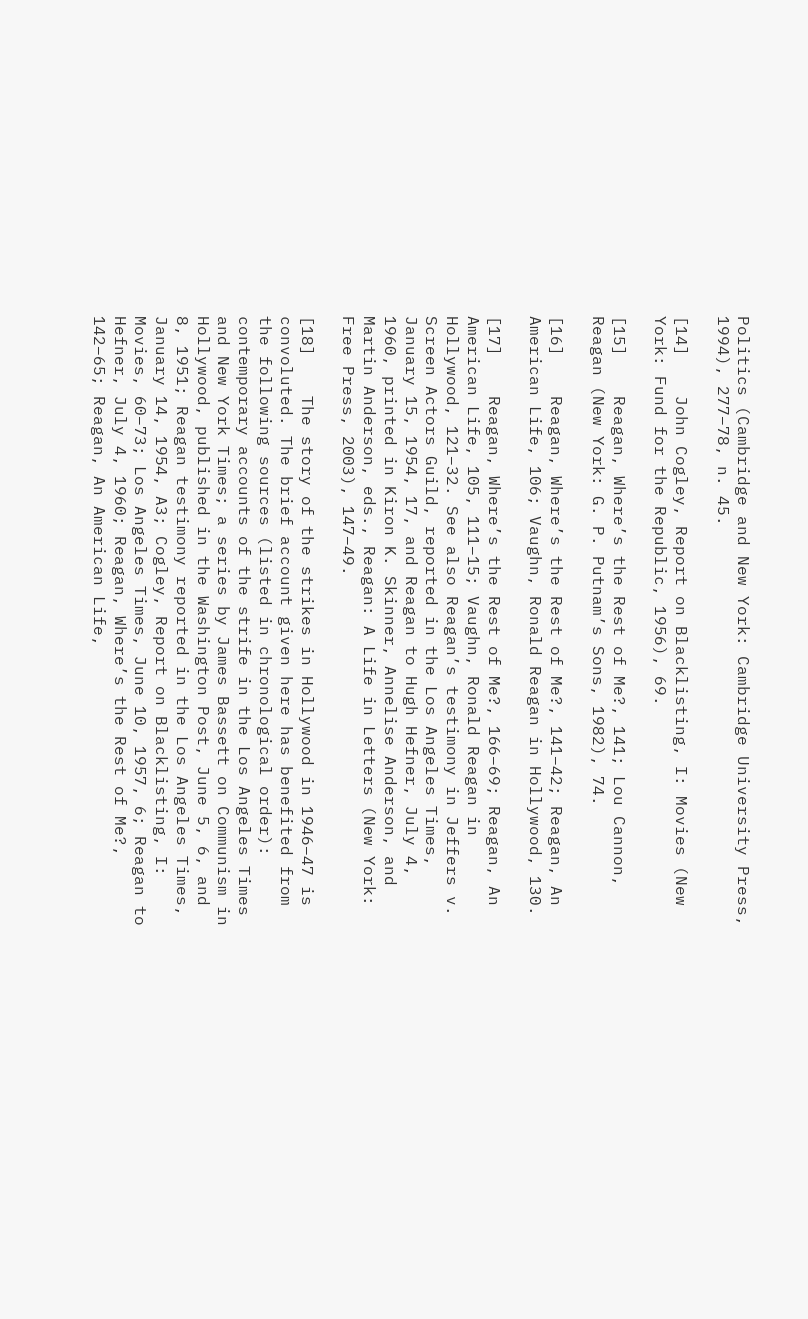Politics (Cambridge and New York: Cambridge University Press, 1994), 277–78, n. 45.

[14]    John Cogley, Report on Blacklisting, I: Movies (New York: Fund for the Republic, 1956), 69.

[15]    Reagan, Where’s the Rest of Me?, 141; Lou Cannon, Reagan (New York: G. P. Putnam’s Sons, 1982), 74.

[16]    Reagan, Where’s the Rest of Me?, 141–42; Reagan, An American Life, 106; Vaughn, Ronald Reagan in Hollywood, 130.

[17]    Reagan, Where’s the Rest of Me?, 166–69; Reagan, An American Life, 105, 111–15; Vaughn, Ronald Reagan in Hollywood, 121–32. See also Reagan’s testimony in Jeffers v. Screen Actors Guild, reported in the Los Angeles Times, January 15, 1954, 17, and Reagan to Hugh Hefner, July 4, 1960, printed in Kiron K. Skinner, Annelise Anderson, and Martin Anderson, eds., Reagan: A Life in Letters (New York: Free Press, 2003), 147–49.

[18]    The story of the strikes in Hollywood in 1946–47 is convoluted. The brief account given here has benefited from the following sources (listed in chronological order): contemporary accounts of the strife in the Los Angeles Times and New York Times; a series by James Bassett on Communism in Hollywood, published in the Washington Post, June 5, 6, and 8, 1951; Reagan testimony reported in the Los Angeles Times, January 14, 1954, A3; Cogley, Report on Blacklisting, I: Movies, 60–73; Los Angeles Times, June 10, 1957, 6; Reagan to Hefner, July 4, 1960; Reagan, Where’s the Rest of Me?, 142–65; Reagan, An American Life,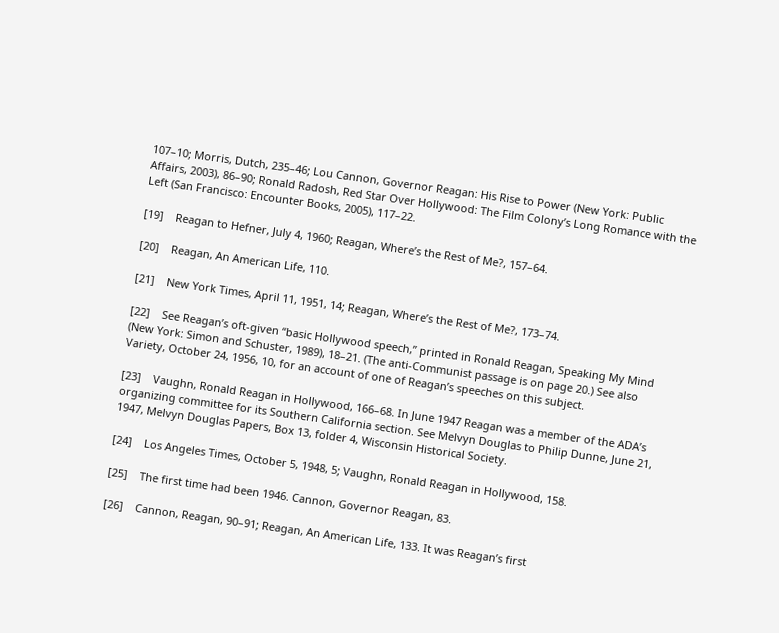107–10; Morris, Dutch, 235–46; Lou Cannon, Governor Reagan: His Rise to Power (New York: Public Affairs, 2003), 86–90; Ronald Radosh, Red Star Over Hollywood: The Film Colony’s Long Romance with the Left (San Francisco: Encounter Books, 2005), 117–22.

[19]    Reagan to Hefner, July 4, 1960; Reagan, Where’s the Rest of Me?, 157–64.

[20]    Reagan, An American Life, 110.

[21]    New York Times, April 11, 1951, 14; Reagan, Where’s the Rest of Me?, 173–74.

[22]    See Reagan’s oft-given “basic Hollywood speech,” printed in Ronald Reagan, Speaking My Mind (New York: Simon and Schuster, 1989), 18–21. (The anti-Communist passage is on page 20.) See also Variety, October 24, 1956, 10, for an account of one of Reagan’s speeches on this subject.

[23]    Vaughn, Ronald Reagan in Hollywood, 166–68. In June 1947 Reagan was a member of the ADA’s organizing committee for its Southern California section. See Melvyn Douglas to Philip Dunne, June 21, 1947, Melvyn Douglas Papers, Box 13, folder 4, Wisconsin Historical Society.

[24]    Los Angeles Times, October 5, 1948, 5; Vaughn, Ronald Reagan in Hollywood, 158.

[25]    The first time had been 1946. Cannon, Governor Reagan, 83.

[26]    Cannon, Reagan, 90–91; Reagan, An American Life, 133. It was Reagan’s first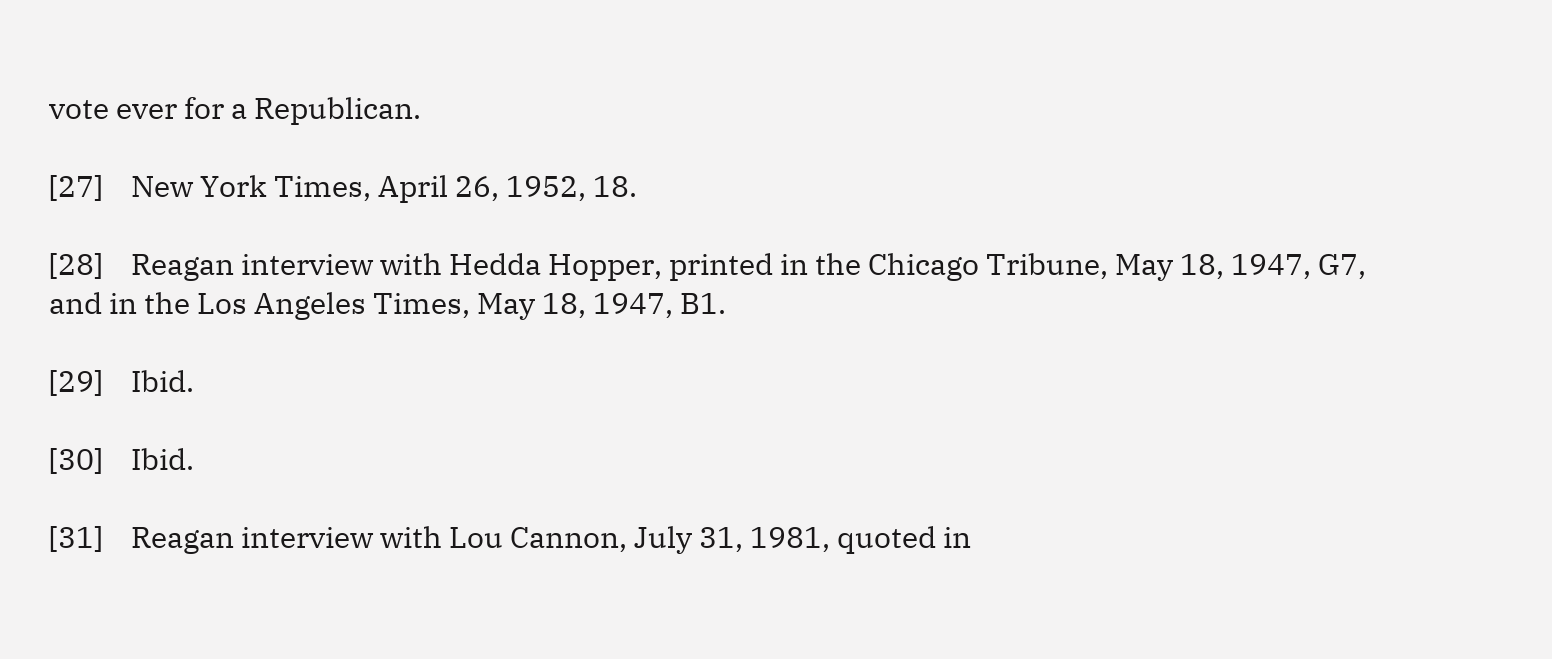vote ever for a Republican.

[27]    New York Times, April 26, 1952, 18.

[28]    Reagan interview with Hedda Hopper, printed in the Chicago Tribune, May 18, 1947, G7, and in the Los Angeles Times, May 18, 1947, B1.

[29]    Ibid.

[30]    Ibid.

[31]    Reagan interview with Lou Cannon, July 31, 1981, quoted in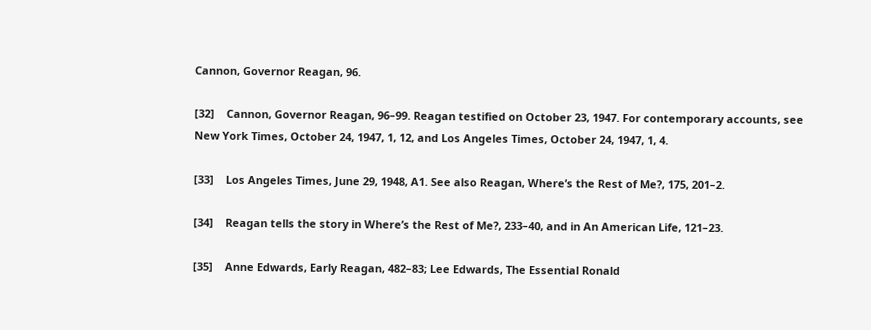Cannon, Governor Reagan, 96.

[32]    Cannon, Governor Reagan, 96–99. Reagan testified on October 23, 1947. For contemporary accounts, see New York Times, October 24, 1947, 1, 12, and Los Angeles Times, October 24, 1947, 1, 4.

[33]    Los Angeles Times, June 29, 1948, A1. See also Reagan, Where’s the Rest of Me?, 175, 201–2.

[34]    Reagan tells the story in Where’s the Rest of Me?, 233–40, and in An American Life, 121–23.

[35]    Anne Edwards, Early Reagan, 482–83; Lee Edwards, The Essential Ronald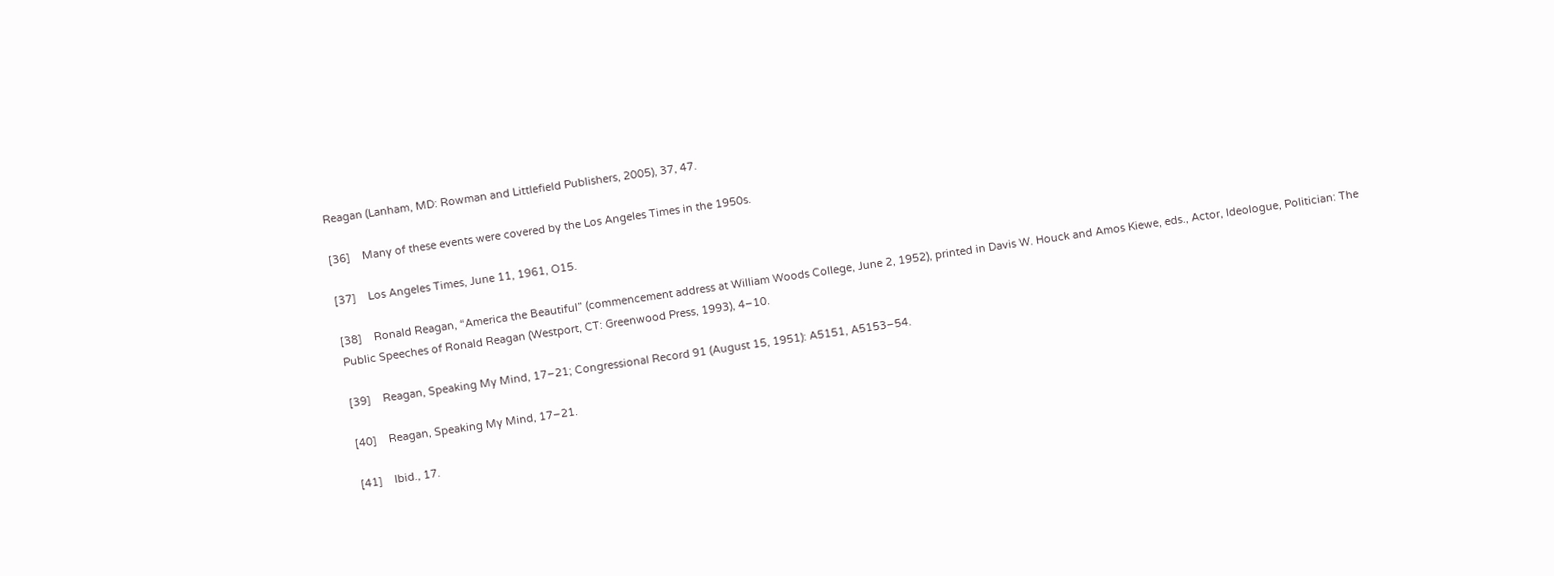Reagan (Lanham, MD: Rowman and Littlefield Publishers, 2005), 37, 47.

[36]    Many of these events were covered by the Los Angeles Times in the 1950s.

[37]    Los Angeles Times, June 11, 1961, O15.

[38]    Ronald Reagan, “America the Beautiful” (commencement address at William Woods College, June 2, 1952), printed in Davis W. Houck and Amos Kiewe, eds., Actor, Ideologue, Politician: The Public Speeches of Ronald Reagan (Westport, CT: Greenwood Press, 1993), 4–10.

[39]    Reagan, Speaking My Mind, 17–21; Congressional Record 91 (August 15, 1951): A5151, A5153–54.

[40]    Reagan, Speaking My Mind, 17–21.

[41]    Ibid., 17.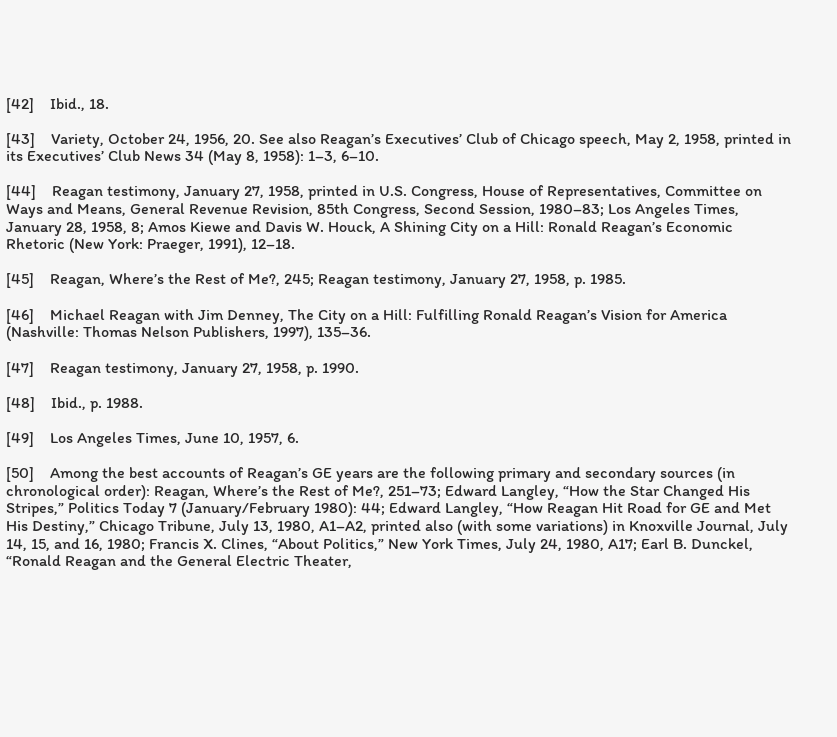[42]    Ibid., 18.

[43]    Variety, October 24, 1956, 20. See also Reagan’s Executives’ Club of Chicago speech, May 2, 1958, printed in its Executives’ Club News 34 (May 8, 1958): 1–3, 6–10.

[44]    Reagan testimony, January 27, 1958, printed in U.S. Congress, House of Representatives, Committee on Ways and Means, General Revenue Revision, 85th Congress, Second Session, 1980–83; Los Angeles Times, January 28, 1958, 8; Amos Kiewe and Davis W. Houck, A Shining City on a Hill: Ronald Reagan’s Economic Rhetoric (New York: Praeger, 1991), 12–18.

[45]    Reagan, Where’s the Rest of Me?, 245; Reagan testimony, January 27, 1958, p. 1985.

[46]    Michael Reagan with Jim Denney, The City on a Hill: Fulfilling Ronald Reagan’s Vision for America (Nashville: Thomas Nelson Publishers, 1997), 135–36.

[47]    Reagan testimony, January 27, 1958, p. 1990.

[48]    Ibid., p. 1988.

[49]    Los Angeles Times, June 10, 1957, 6.

[50]    Among the best accounts of Reagan’s GE years are the following primary and secondary sources (in chronological order): Reagan, Where’s the Rest of Me?, 251–73; Edward Langley, “How the Star Changed His Stripes,” Politics Today 7 (January/February 1980): 44; Edward Langley, “How Reagan Hit Road for GE and Met His Destiny,” Chicago Tribune, July 13, 1980, A1–A2, printed also (with some variations) in Knoxville Journal, July 14, 15, and 16, 1980; Francis X. Clines, “About Politics,” New York Times, July 24, 1980, A17; Earl B. Dunckel, “Ronald Reagan and the General Electric Theater,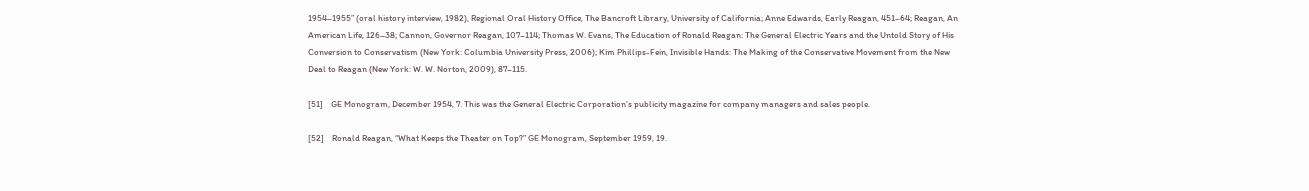1954–1955” (oral history interview, 1982), Regional Oral History Office, The Bancroft Library, University of California; Anne Edwards, Early Reagan, 451–64; Reagan, An American Life, 126–38; Cannon, Governor Reagan, 107–114; Thomas W. Evans, The Education of Ronald Reagan: The General Electric Years and the Untold Story of His Conversion to Conservatism (New York: Columbia University Press, 2006); Kim Phillips-Fein, Invisible Hands: The Making of the Conservative Movement from the New Deal to Reagan (New York: W. W. Norton, 2009), 87–115.

[51]    GE Monogram, December 1954, 7. This was the General Electric Corporation’s publicity magazine for company managers and sales people.

[52]    Ronald Reagan, “What Keeps the Theater on Top?” GE Monogram, September 1959, 19.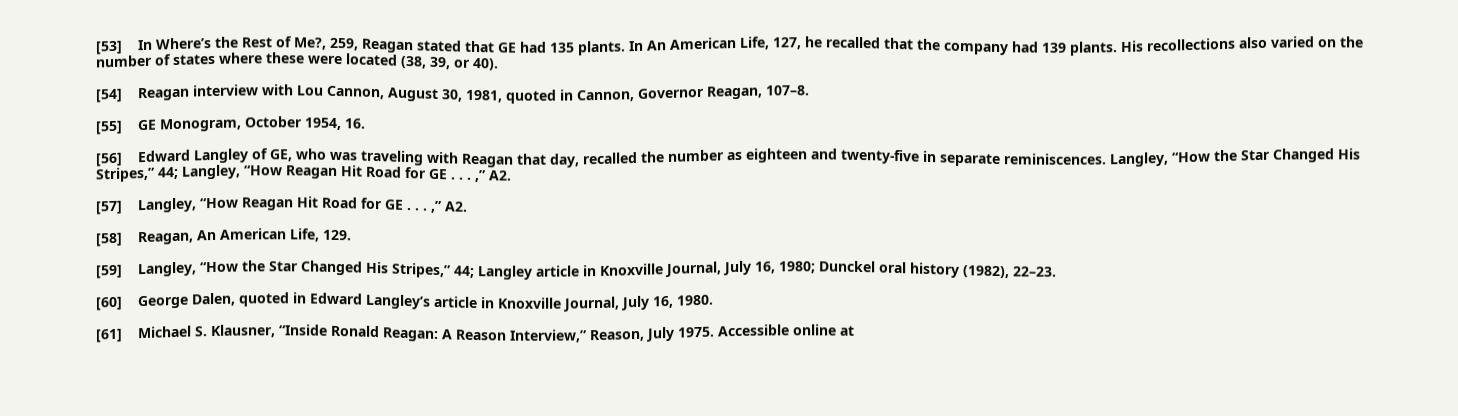[53]    In Where’s the Rest of Me?, 259, Reagan stated that GE had 135 plants. In An American Life, 127, he recalled that the company had 139 plants. His recollections also varied on the number of states where these were located (38, 39, or 40).

[54]    Reagan interview with Lou Cannon, August 30, 1981, quoted in Cannon, Governor Reagan, 107–8.

[55]    GE Monogram, October 1954, 16.

[56]    Edward Langley of GE, who was traveling with Reagan that day, recalled the number as eighteen and twenty-five in separate reminiscences. Langley, “How the Star Changed His Stripes,” 44; Langley, “How Reagan Hit Road for GE . . . ,” A2.

[57]    Langley, “How Reagan Hit Road for GE . . . ,” A2.

[58]    Reagan, An American Life, 129.

[59]    Langley, “How the Star Changed His Stripes,” 44; Langley article in Knoxville Journal, July 16, 1980; Dunckel oral history (1982), 22–23.

[60]    George Dalen, quoted in Edward Langley’s article in Knoxville Journal, July 16, 1980.

[61]    Michael S. Klausner, “Inside Ronald Reagan: A Reason Interview,” Reason, July 1975. Accessible online at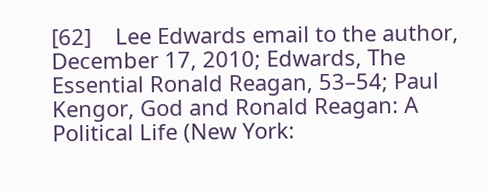[62]    Lee Edwards email to the author, December 17, 2010; Edwards, The Essential Ronald Reagan, 53–54; Paul Kengor, God and Ronald Reagan: A Political Life (New York: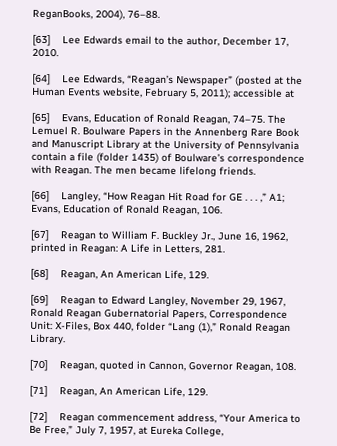ReganBooks, 2004), 76–88.

[63]    Lee Edwards email to the author, December 17, 2010.

[64]    Lee Edwards, “Reagan’s Newspaper” (posted at the Human Events website, February 5, 2011); accessible at

[65]    Evans, Education of Ronald Reagan, 74–75. The Lemuel R. Boulware Papers in the Annenberg Rare Book and Manuscript Library at the University of Pennsylvania contain a file (folder 1435) of Boulware’s correspondence with Reagan. The men became lifelong friends.

[66]    Langley, “How Reagan Hit Road for GE . . . ,” A1; Evans, Education of Ronald Reagan, 106.

[67]    Reagan to William F. Buckley Jr., June 16, 1962, printed in Reagan: A Life in Letters, 281.

[68]    Reagan, An American Life, 129.

[69]    Reagan to Edward Langley, November 29, 1967, Ronald Reagan Gubernatorial Papers, Correspondence Unit: X-Files, Box 440, folder “Lang (1),” Ronald Reagan Library.

[70]    Reagan, quoted in Cannon, Governor Reagan, 108.

[71]    Reagan, An American Life, 129.

[72]    Reagan commencement address, “Your America to Be Free,” July 7, 1957, at Eureka College,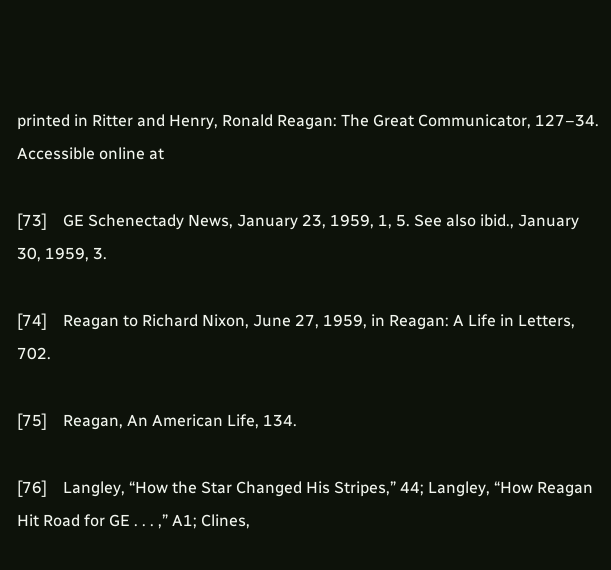printed in Ritter and Henry, Ronald Reagan: The Great Communicator, 127–34. Accessible online at

[73]    GE Schenectady News, January 23, 1959, 1, 5. See also ibid., January 30, 1959, 3.

[74]    Reagan to Richard Nixon, June 27, 1959, in Reagan: A Life in Letters, 702.

[75]    Reagan, An American Life, 134.

[76]    Langley, “How the Star Changed His Stripes,” 44; Langley, “How Reagan Hit Road for GE . . . ,” A1; Clines,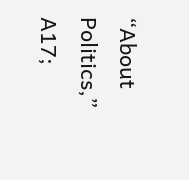“About Politics,” A17;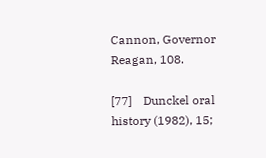Cannon, Governor Reagan, 108.

[77]    Dunckel oral history (1982), 15;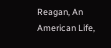Reagan, An American Life,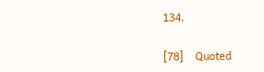134.

[78]    Quoted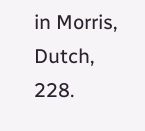in Morris, Dutch, 228.